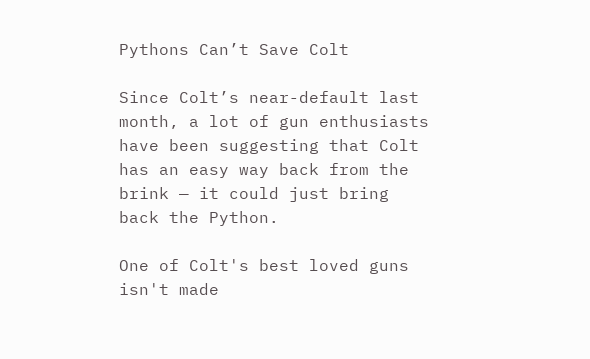Pythons Can’t Save Colt

Since Colt’s near-default last month, a lot of gun enthusiasts have been suggesting that Colt has an easy way back from the brink — it could just bring back the Python.

One of Colt's best loved guns isn't made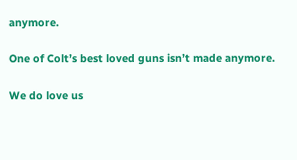anymore.

One of Colt’s best loved guns isn’t made anymore.

We do love us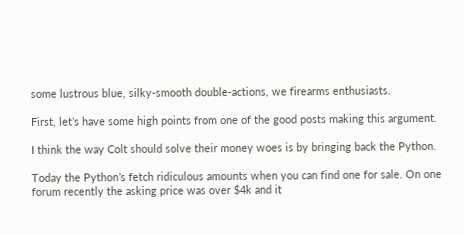some lustrous blue, silky-smooth double-actions, we firearms enthusiasts.

First, let’s have some high points from one of the good posts making this argument.

I think the way Colt should solve their money woes is by bringing back the Python.

Today the Python’s fetch ridiculous amounts when you can find one for sale. On one forum recently the asking price was over $4k and it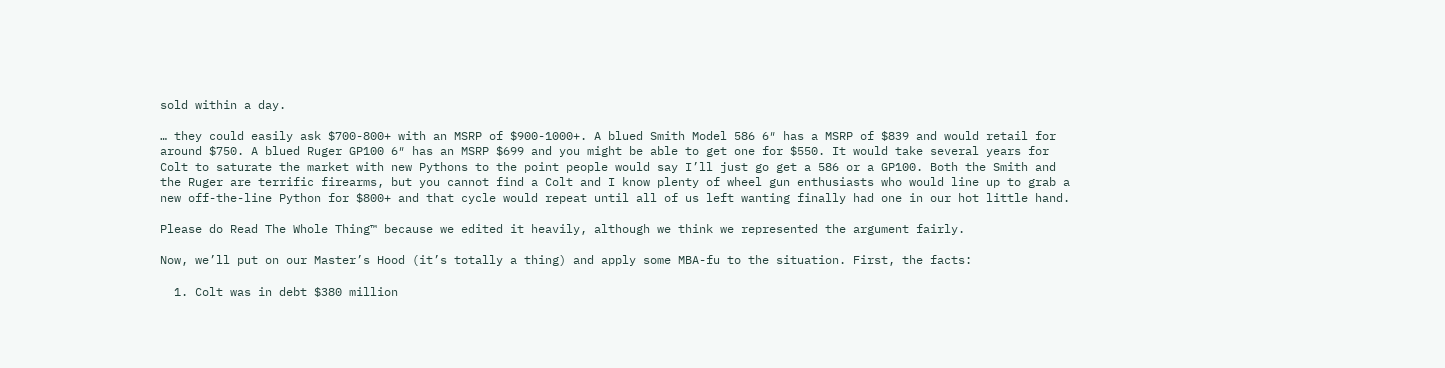sold within a day.

… they could easily ask $700-800+ with an MSRP of $900-1000+. A blued Smith Model 586 6″ has a MSRP of $839 and would retail for around $750. A blued Ruger GP100 6″ has an MSRP $699 and you might be able to get one for $550. It would take several years for Colt to saturate the market with new Pythons to the point people would say I’ll just go get a 586 or a GP100. Both the Smith and the Ruger are terrific firearms, but you cannot find a Colt and I know plenty of wheel gun enthusiasts who would line up to grab a new off-the-line Python for $800+ and that cycle would repeat until all of us left wanting finally had one in our hot little hand.

Please do Read The Whole Thing™ because we edited it heavily, although we think we represented the argument fairly.

Now, we’ll put on our Master’s Hood (it’s totally a thing) and apply some MBA-fu to the situation. First, the facts:

  1. Colt was in debt $380 million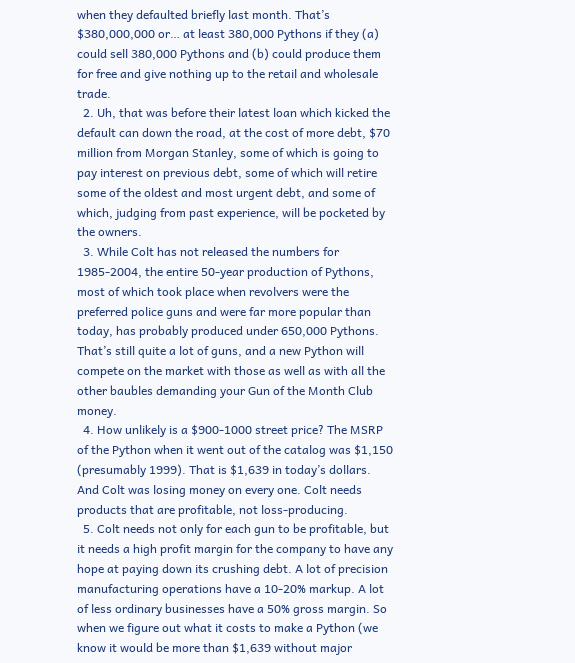when they defaulted briefly last month. That’s $380,000,000 or… at least 380,000 Pythons if they (a) could sell 380,000 Pythons and (b) could produce them for free and give nothing up to the retail and wholesale trade.
  2. Uh, that was before their latest loan which kicked the default can down the road, at the cost of more debt, $70 million from Morgan Stanley, some of which is going to pay interest on previous debt, some of which will retire some of the oldest and most urgent debt, and some of which, judging from past experience, will be pocketed by the owners.
  3. While Colt has not released the numbers for 1985-2004, the entire 50-year production of Pythons, most of which took place when revolvers were the preferred police guns and were far more popular than today, has probably produced under 650,000 Pythons. That’s still quite a lot of guns, and a new Python will compete on the market with those as well as with all the other baubles demanding your Gun of the Month Club money.
  4. How unlikely is a $900-1000 street price? The MSRP of the Python when it went out of the catalog was $1,150 (presumably 1999). That is $1,639 in today’s dollars. And Colt was losing money on every one. Colt needs products that are profitable, not loss-producing.
  5. Colt needs not only for each gun to be profitable, but it needs a high profit margin for the company to have any hope at paying down its crushing debt. A lot of precision manufacturing operations have a 10-20% markup. A lot of less ordinary businesses have a 50% gross margin. So when we figure out what it costs to make a Python (we know it would be more than $1,639 without major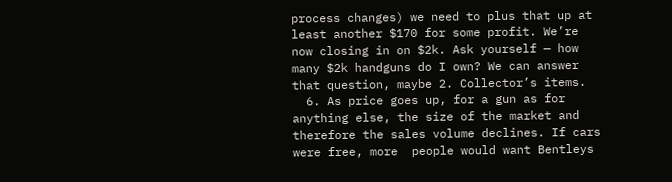process changes) we need to plus that up at least another $170 for some profit. We’re now closing in on $2k. Ask yourself — how many $2k handguns do I own? We can answer that question, maybe 2. Collector’s items.
  6. As price goes up, for a gun as for anything else, the size of the market and therefore the sales volume declines. If cars were free, more  people would want Bentleys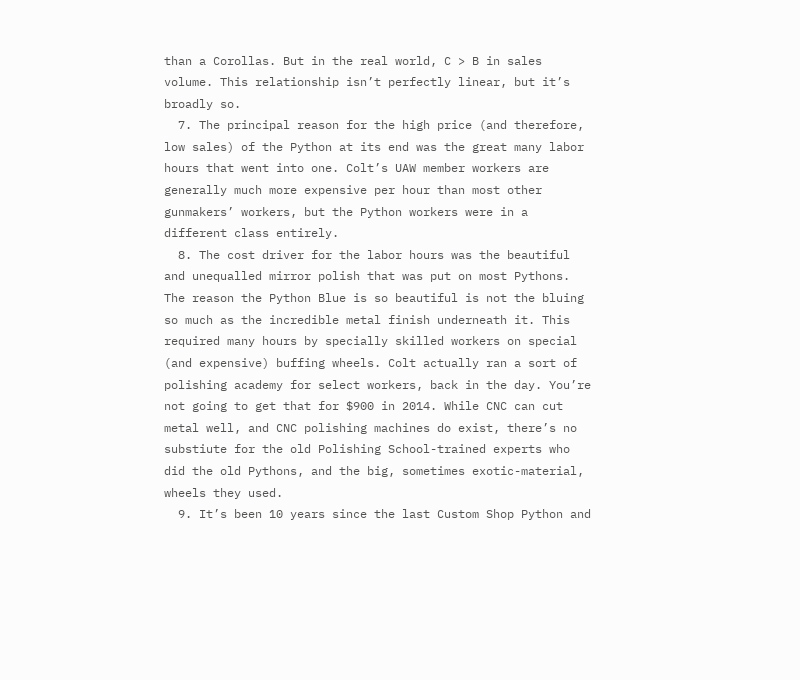than a Corollas. But in the real world, C > B in sales volume. This relationship isn’t perfectly linear, but it’s broadly so.
  7. The principal reason for the high price (and therefore, low sales) of the Python at its end was the great many labor hours that went into one. Colt’s UAW member workers are generally much more expensive per hour than most other gunmakers’ workers, but the Python workers were in a different class entirely.
  8. The cost driver for the labor hours was the beautiful and unequalled mirror polish that was put on most Pythons. The reason the Python Blue is so beautiful is not the bluing so much as the incredible metal finish underneath it. This required many hours by specially skilled workers on special (and expensive) buffing wheels. Colt actually ran a sort of polishing academy for select workers, back in the day. You’re not going to get that for $900 in 2014. While CNC can cut metal well, and CNC polishing machines do exist, there’s no substiute for the old Polishing School-trained experts who did the old Pythons, and the big, sometimes exotic-material, wheels they used.
  9. It’s been 10 years since the last Custom Shop Python and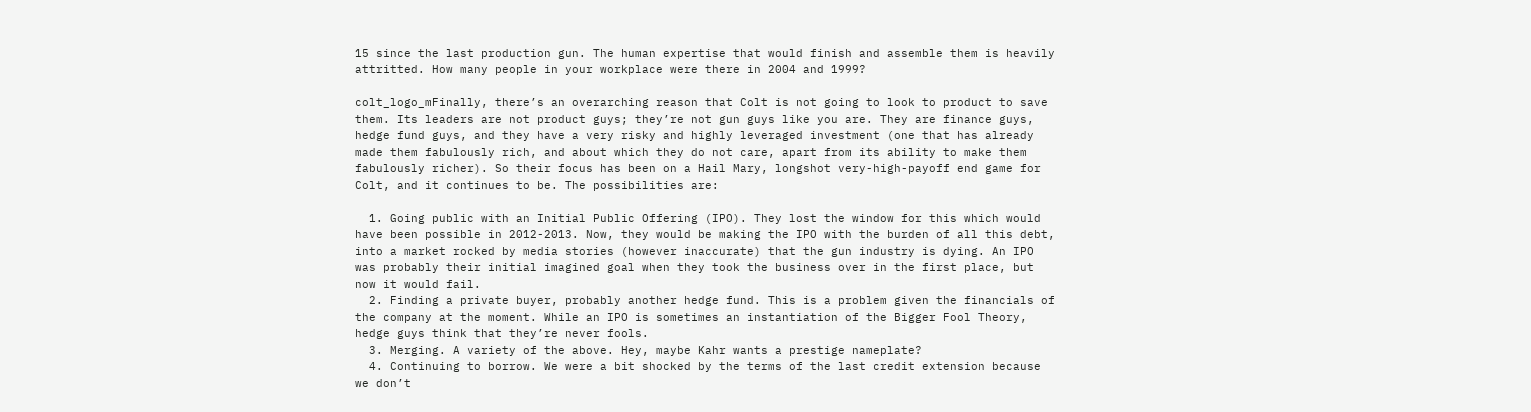15 since the last production gun. The human expertise that would finish and assemble them is heavily attritted. How many people in your workplace were there in 2004 and 1999?

colt_logo_mFinally, there’s an overarching reason that Colt is not going to look to product to save them. Its leaders are not product guys; they’re not gun guys like you are. They are finance guys, hedge fund guys, and they have a very risky and highly leveraged investment (one that has already made them fabulously rich, and about which they do not care, apart from its ability to make them fabulously richer). So their focus has been on a Hail Mary, longshot very-high-payoff end game for Colt, and it continues to be. The possibilities are:

  1. Going public with an Initial Public Offering (IPO). They lost the window for this which would have been possible in 2012-2013. Now, they would be making the IPO with the burden of all this debt, into a market rocked by media stories (however inaccurate) that the gun industry is dying. An IPO was probably their initial imagined goal when they took the business over in the first place, but now it would fail.
  2. Finding a private buyer, probably another hedge fund. This is a problem given the financials of the company at the moment. While an IPO is sometimes an instantiation of the Bigger Fool Theory, hedge guys think that they’re never fools.
  3. Merging. A variety of the above. Hey, maybe Kahr wants a prestige nameplate?
  4. Continuing to borrow. We were a bit shocked by the terms of the last credit extension because we don’t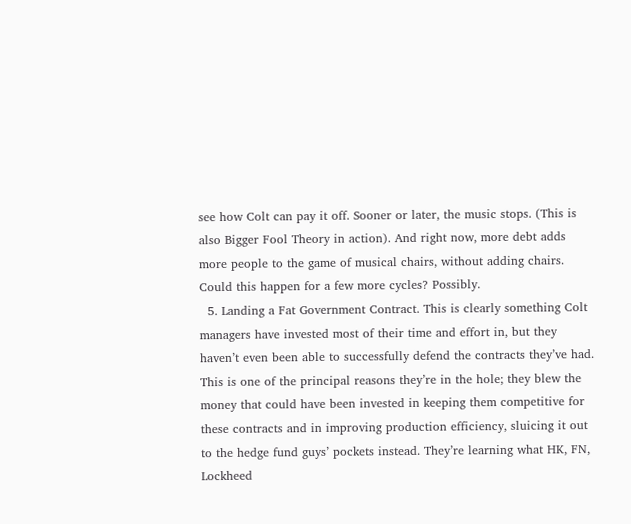see how Colt can pay it off. Sooner or later, the music stops. (This is also Bigger Fool Theory in action). And right now, more debt adds more people to the game of musical chairs, without adding chairs. Could this happen for a few more cycles? Possibly.
  5. Landing a Fat Government Contract. This is clearly something Colt managers have invested most of their time and effort in, but they haven’t even been able to successfully defend the contracts they’ve had. This is one of the principal reasons they’re in the hole; they blew the money that could have been invested in keeping them competitive for these contracts and in improving production efficiency, sluicing it out to the hedge fund guys’ pockets instead. They’re learning what HK, FN, Lockheed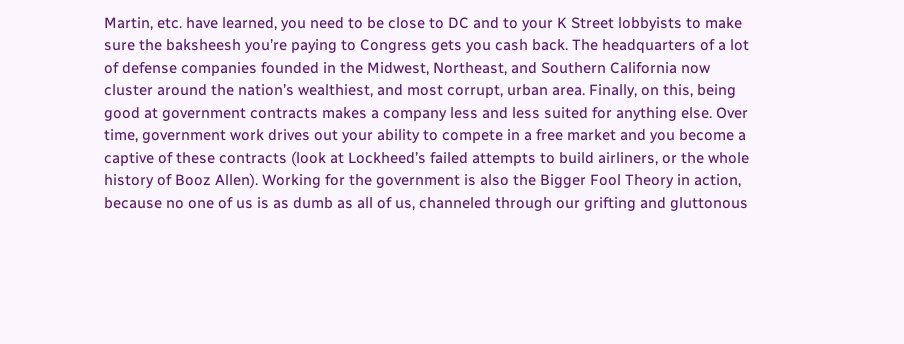Martin, etc. have learned, you need to be close to DC and to your K Street lobbyists to make sure the baksheesh you’re paying to Congress gets you cash back. The headquarters of a lot of defense companies founded in the Midwest, Northeast, and Southern California now cluster around the nation’s wealthiest, and most corrupt, urban area. Finally, on this, being good at government contracts makes a company less and less suited for anything else. Over time, government work drives out your ability to compete in a free market and you become a captive of these contracts (look at Lockheed’s failed attempts to build airliners, or the whole history of Booz Allen). Working for the government is also the Bigger Fool Theory in action, because no one of us is as dumb as all of us, channeled through our grifting and gluttonous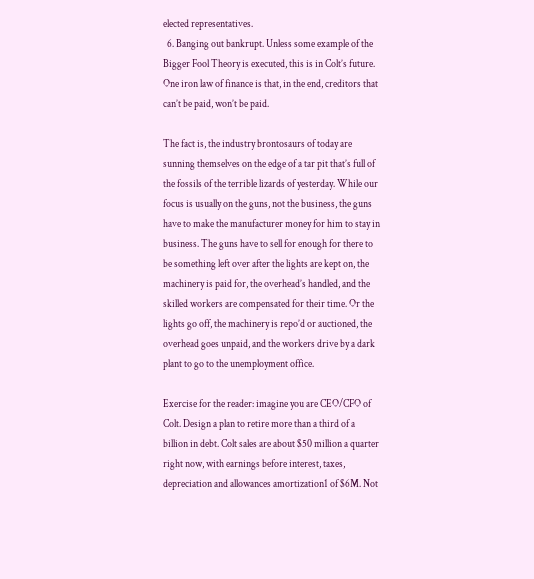elected representatives.
  6. Banging out bankrupt. Unless some example of the Bigger Fool Theory is executed, this is in Colt’s future. One iron law of finance is that, in the end, creditors that can’t be paid, won’t be paid.

The fact is, the industry brontosaurs of today are sunning themselves on the edge of a tar pit that’s full of the fossils of the terrible lizards of yesterday. While our focus is usually on the guns, not the business, the guns have to make the manufacturer money for him to stay in business. The guns have to sell for enough for there to be something left over after the lights are kept on, the machinery is paid for, the overhead’s handled, and the skilled workers are compensated for their time. Or the lights go off, the machinery is repo’d or auctioned, the overhead goes unpaid, and the workers drive by a dark plant to go to the unemployment office.

Exercise for the reader: imagine you are CEO/CFO of Colt. Design a plan to retire more than a third of a billion in debt. Colt sales are about $50 million a quarter right now, with earnings before interest, taxes, depreciation and allowances amortization1 of $6M. Not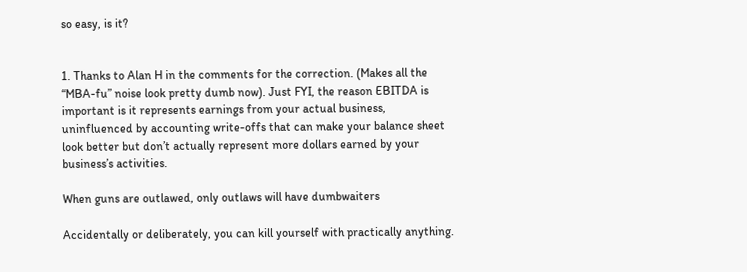so easy, is it?


1. Thanks to Alan H in the comments for the correction. (Makes all the “MBA-fu” noise look pretty dumb now). Just FYI, the reason EBITDA is important is it represents earnings from your actual business, uninfluenced by accounting write-offs that can make your balance sheet look better but don’t actually represent more dollars earned by your business’s activities.

When guns are outlawed, only outlaws will have dumbwaiters

Accidentally or deliberately, you can kill yourself with practically anything.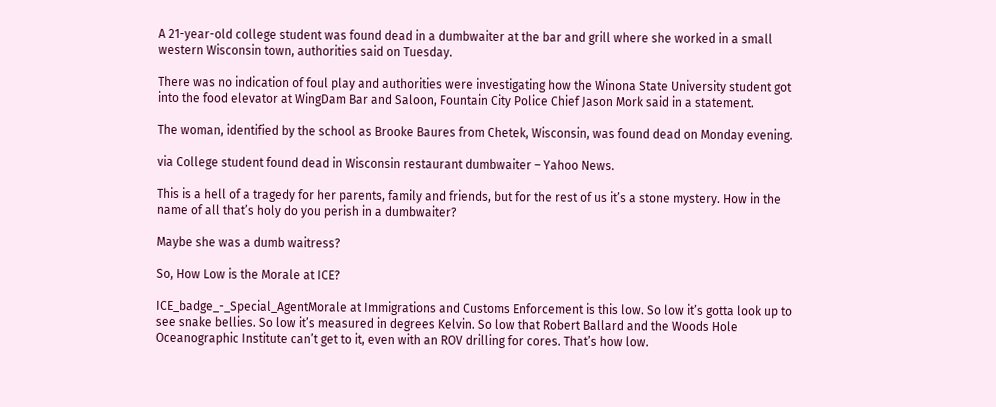A 21-year-old college student was found dead in a dumbwaiter at the bar and grill where she worked in a small western Wisconsin town, authorities said on Tuesday.

There was no indication of foul play and authorities were investigating how the Winona State University student got into the food elevator at WingDam Bar and Saloon, Fountain City Police Chief Jason Mork said in a statement.

The woman, identified by the school as Brooke Baures from Chetek, Wisconsin, was found dead on Monday evening.

via College student found dead in Wisconsin restaurant dumbwaiter – Yahoo News.

This is a hell of a tragedy for her parents, family and friends, but for the rest of us it’s a stone mystery. How in the name of all that’s holy do you perish in a dumbwaiter?

Maybe she was a dumb waitress?

So, How Low is the Morale at ICE?

ICE_badge_-_Special_AgentMorale at Immigrations and Customs Enforcement is this low. So low it’s gotta look up to see snake bellies. So low it’s measured in degrees Kelvin. So low that Robert Ballard and the Woods Hole Oceanographic Institute can’t get to it, even with an ROV drilling for cores. That’s how low.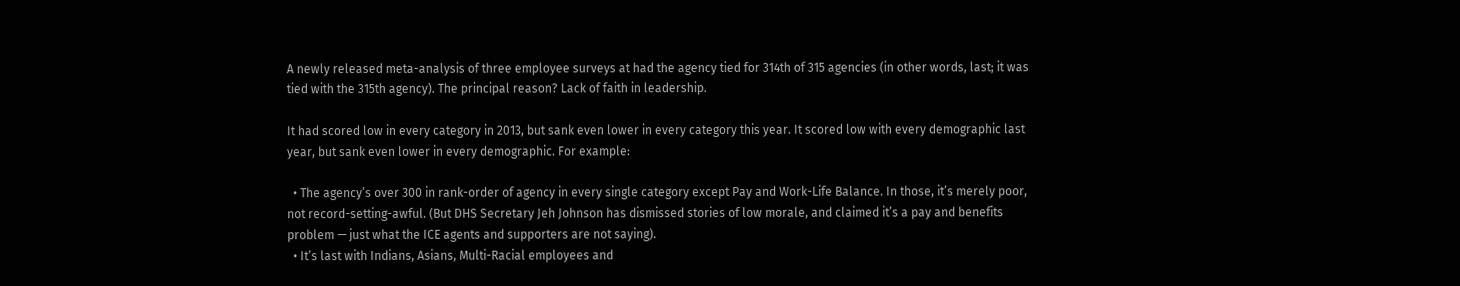A newly released meta-analysis of three employee surveys at had the agency tied for 314th of 315 agencies (in other words, last; it was tied with the 315th agency). The principal reason? Lack of faith in leadership.

It had scored low in every category in 2013, but sank even lower in every category this year. It scored low with every demographic last year, but sank even lower in every demographic. For example:

  • The agency’s over 300 in rank-order of agency in every single category except Pay and Work-Life Balance. In those, it’s merely poor, not record-setting-awful. (But DHS Secretary Jeh Johnson has dismissed stories of low morale, and claimed it’s a pay and benefits problem — just what the ICE agents and supporters are not saying).
  • It’s last with Indians, Asians, Multi-Racial employees and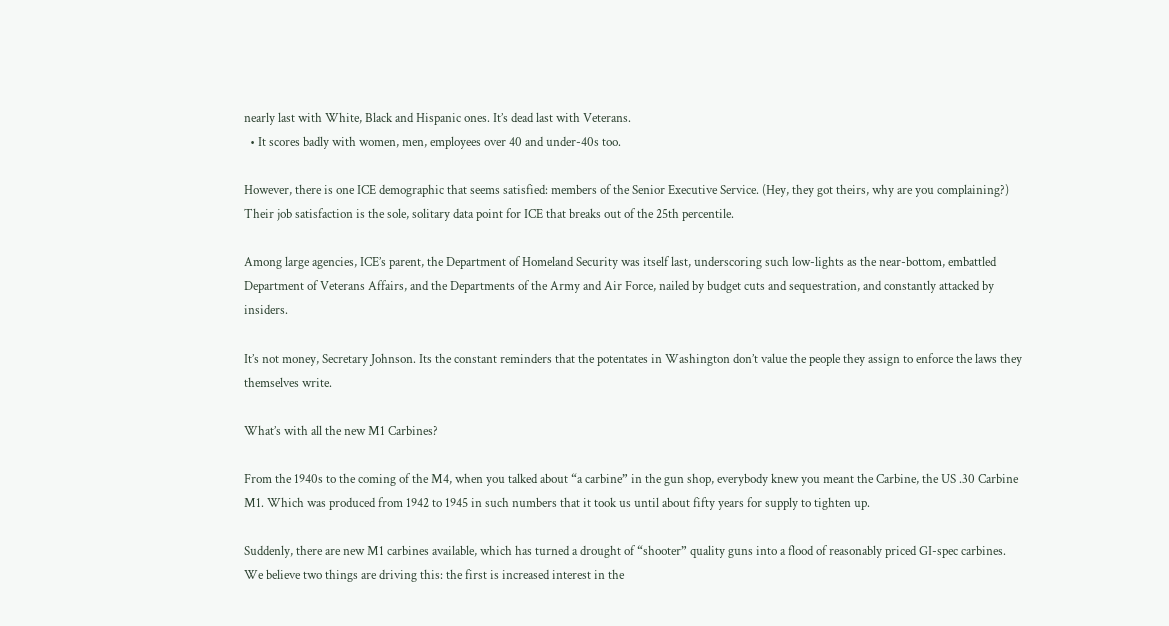nearly last with White, Black and Hispanic ones. It’s dead last with Veterans.
  • It scores badly with women, men, employees over 40 and under-40s too.

However, there is one ICE demographic that seems satisfied: members of the Senior Executive Service. (Hey, they got theirs, why are you complaining?) Their job satisfaction is the sole, solitary data point for ICE that breaks out of the 25th percentile.

Among large agencies, ICE’s parent, the Department of Homeland Security was itself last, underscoring such low-lights as the near-bottom, embattled Department of Veterans Affairs, and the Departments of the Army and Air Force, nailed by budget cuts and sequestration, and constantly attacked by insiders.

It’s not money, Secretary Johnson. Its the constant reminders that the potentates in Washington don’t value the people they assign to enforce the laws they themselves write.

What’s with all the new M1 Carbines?

From the 1940s to the coming of the M4, when you talked about “a carbine” in the gun shop, everybody knew you meant the Carbine, the US .30 Carbine M1. Which was produced from 1942 to 1945 in such numbers that it took us until about fifty years for supply to tighten up.

Suddenly, there are new M1 carbines available, which has turned a drought of “shooter” quality guns into a flood of reasonably priced GI-spec carbines. We believe two things are driving this: the first is increased interest in the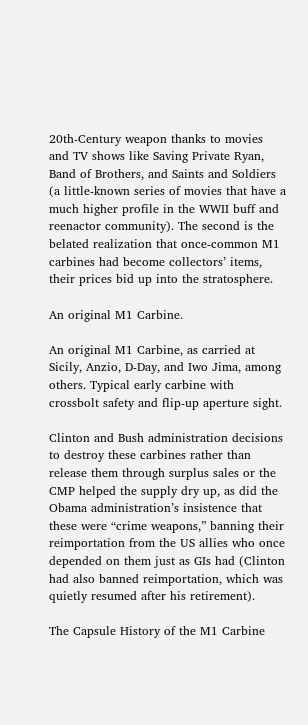20th-Century weapon thanks to movies and TV shows like Saving Private Ryan, Band of Brothers, and Saints and Soldiers (a little-known series of movies that have a much higher profile in the WWII buff and reenactor community). The second is the belated realization that once-common M1 carbines had become collectors’ items, their prices bid up into the stratosphere.

An original M1 Carbine.

An original M1 Carbine, as carried at Sicily, Anzio, D-Day, and Iwo Jima, among others. Typical early carbine with crossbolt safety and flip-up aperture sight.

Clinton and Bush administration decisions to destroy these carbines rather than release them through surplus sales or the CMP helped the supply dry up, as did the Obama administration’s insistence that these were “crime weapons,” banning their reimportation from the US allies who once depended on them just as GIs had (Clinton had also banned reimportation, which was quietly resumed after his retirement).

The Capsule History of the M1 Carbine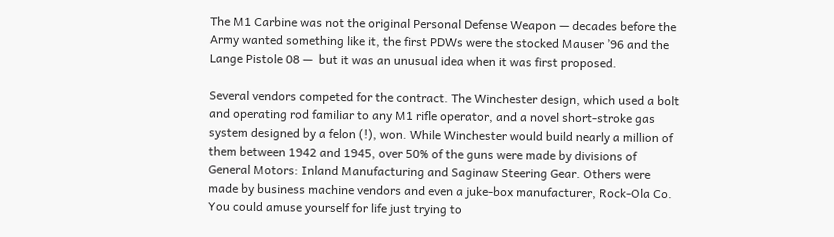The M1 Carbine was not the original Personal Defense Weapon — decades before the Army wanted something like it, the first PDWs were the stocked Mauser ’96 and the Lange Pistole 08 —  but it was an unusual idea when it was first proposed.

Several vendors competed for the contract. The Winchester design, which used a bolt and operating rod familiar to any M1 rifle operator, and a novel short-stroke gas system designed by a felon (!), won. While Winchester would build nearly a million of them between 1942 and 1945, over 50% of the guns were made by divisions of General Motors: Inland Manufacturing and Saginaw Steering Gear. Others were made by business machine vendors and even a juke-box manufacturer, Rock-Ola Co. You could amuse yourself for life just trying to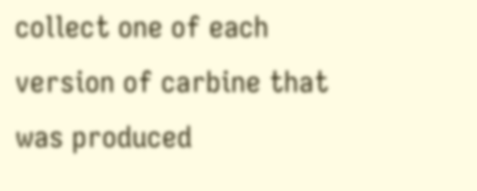collect one of each version of carbine that was produced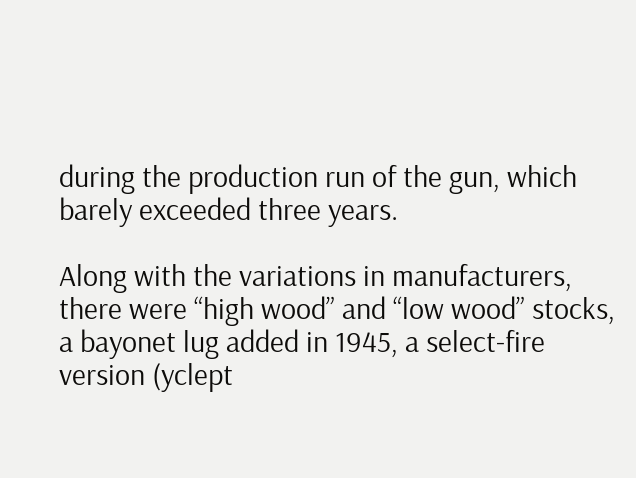during the production run of the gun, which barely exceeded three years.

Along with the variations in manufacturers, there were “high wood” and “low wood” stocks, a bayonet lug added in 1945, a select-fire version (yclept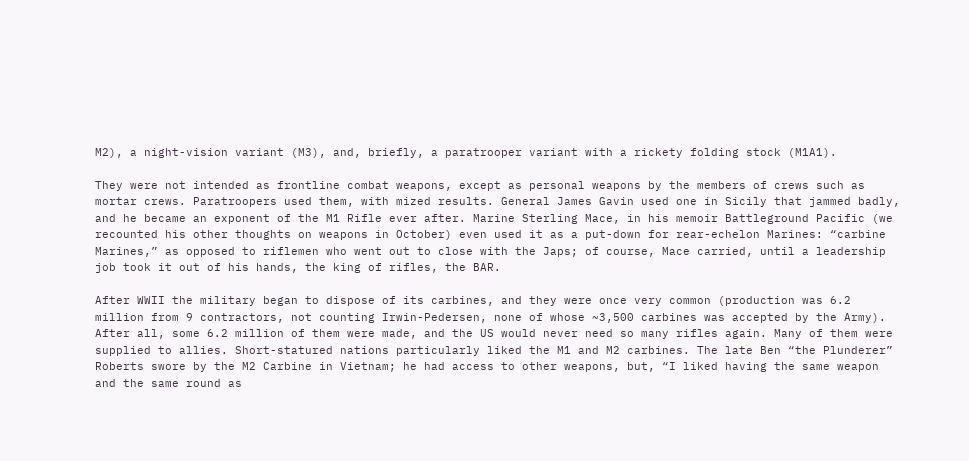M2), a night-vision variant (M3), and, briefly, a paratrooper variant with a rickety folding stock (M1A1).

They were not intended as frontline combat weapons, except as personal weapons by the members of crews such as mortar crews. Paratroopers used them, with mized results. General James Gavin used one in Sicily that jammed badly, and he became an exponent of the M1 Rifle ever after. Marine Sterling Mace, in his memoir Battleground Pacific (we recounted his other thoughts on weapons in October) even used it as a put-down for rear-echelon Marines: “carbine Marines,” as opposed to riflemen who went out to close with the Japs; of course, Mace carried, until a leadership job took it out of his hands, the king of rifles, the BAR.

After WWII the military began to dispose of its carbines, and they were once very common (production was 6.2 million from 9 contractors, not counting Irwin-Pedersen, none of whose ~3,500 carbines was accepted by the Army). After all, some 6.2 million of them were made, and the US would never need so many rifles again. Many of them were supplied to allies. Short-statured nations particularly liked the M1 and M2 carbines. The late Ben “the Plunderer” Roberts swore by the M2 Carbine in Vietnam; he had access to other weapons, but, “I liked having the same weapon and the same round as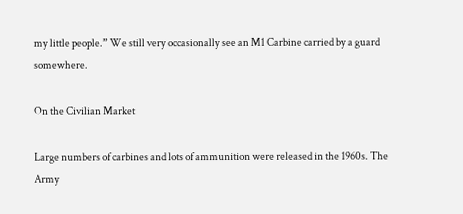my little people.” We still very occasionally see an M1 Carbine carried by a guard somewhere.

On the Civilian Market

Large numbers of carbines and lots of ammunition were released in the 1960s. The Army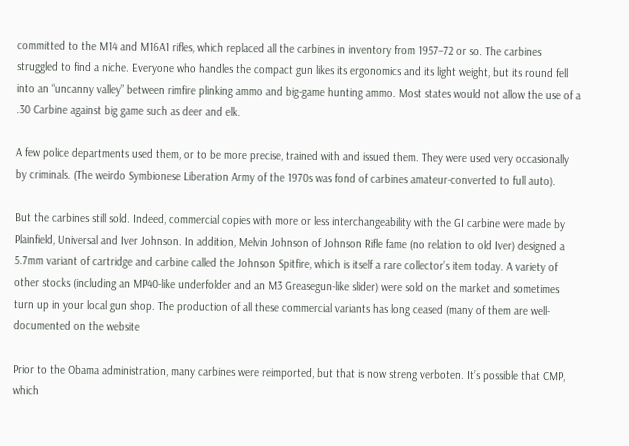committed to the M14 and M16A1 rifles, which replaced all the carbines in inventory from 1957–72 or so. The carbines struggled to find a niche. Everyone who handles the compact gun likes its ergonomics and its light weight, but its round fell into an “uncanny valley” between rimfire plinking ammo and big-game hunting ammo. Most states would not allow the use of a .30 Carbine against big game such as deer and elk.

A few police departments used them, or to be more precise, trained with and issued them. They were used very occasionally by criminals. (The weirdo Symbionese Liberation Army of the 1970s was fond of carbines amateur-converted to full auto).

But the carbines still sold. Indeed, commercial copies with more or less interchangeability with the GI carbine were made by Plainfield, Universal and Iver Johnson. In addition, Melvin Johnson of Johnson Rifle fame (no relation to old Iver) designed a 5.7mm variant of cartridge and carbine called the Johnson Spitfire, which is itself a rare collector’s item today. A variety of other stocks (including an MP40-like underfolder and an M3 Greasegun-like slider) were sold on the market and sometimes turn up in your local gun shop. The production of all these commercial variants has long ceased (many of them are well-documented on the website

Prior to the Obama administration, many carbines were reimported, but that is now streng verboten. It’s possible that CMP, which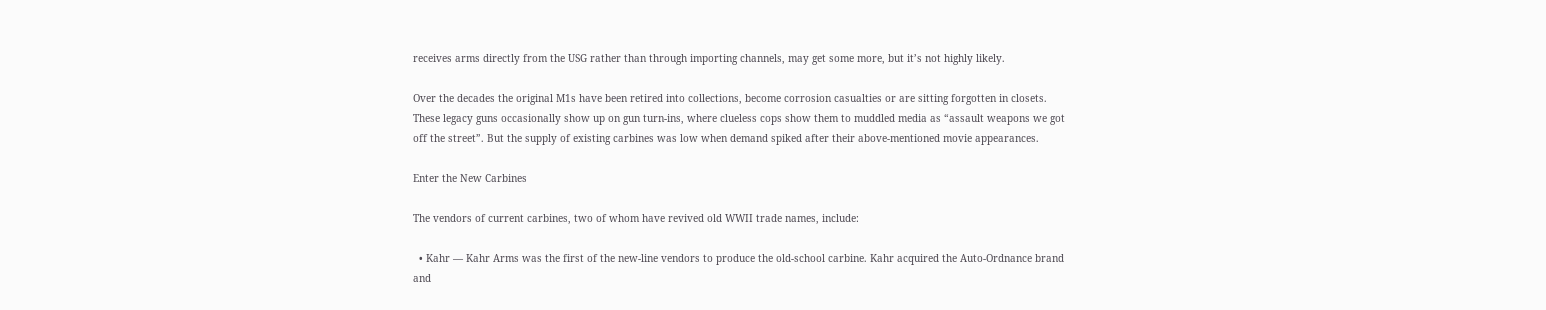receives arms directly from the USG rather than through importing channels, may get some more, but it’s not highly likely.

Over the decades the original M1s have been retired into collections, become corrosion casualties or are sitting forgotten in closets. These legacy guns occasionally show up on gun turn-ins, where clueless cops show them to muddled media as “assault weapons we got off the street”. But the supply of existing carbines was low when demand spiked after their above-mentioned movie appearances.

Enter the New Carbines

The vendors of current carbines, two of whom have revived old WWII trade names, include:

  • Kahr — Kahr Arms was the first of the new-line vendors to produce the old-school carbine. Kahr acquired the Auto-Ordnance brand and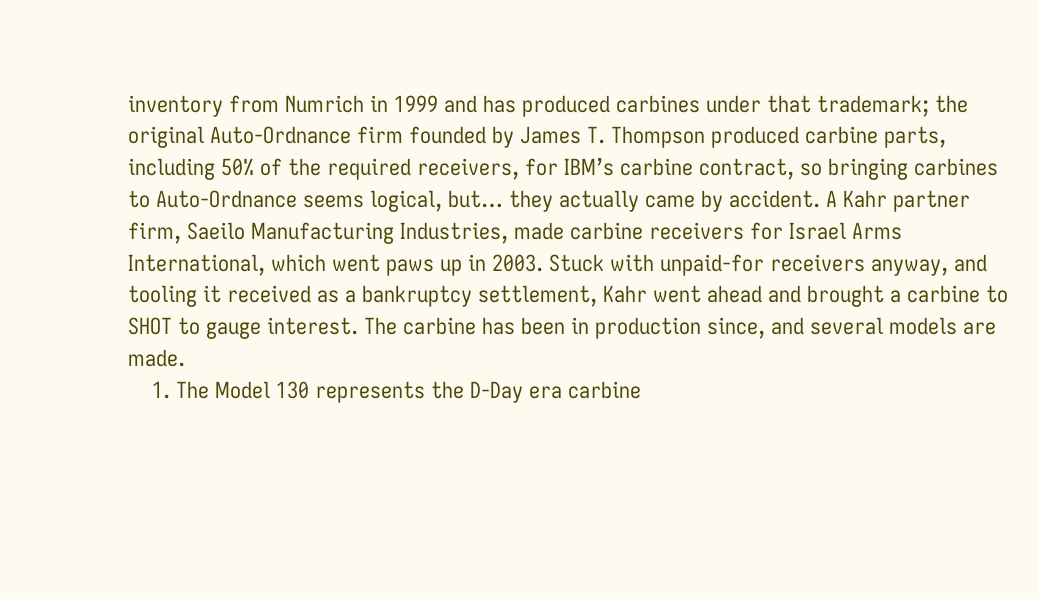inventory from Numrich in 1999 and has produced carbines under that trademark; the original Auto-Ordnance firm founded by James T. Thompson produced carbine parts, including 50% of the required receivers, for IBM’s carbine contract, so bringing carbines to Auto-Ordnance seems logical, but… they actually came by accident. A Kahr partner firm, Saeilo Manufacturing Industries, made carbine receivers for Israel Arms International, which went paws up in 2003. Stuck with unpaid-for receivers anyway, and tooling it received as a bankruptcy settlement, Kahr went ahead and brought a carbine to SHOT to gauge interest. The carbine has been in production since, and several models are made.
    1. The Model 130 represents the D-Day era carbine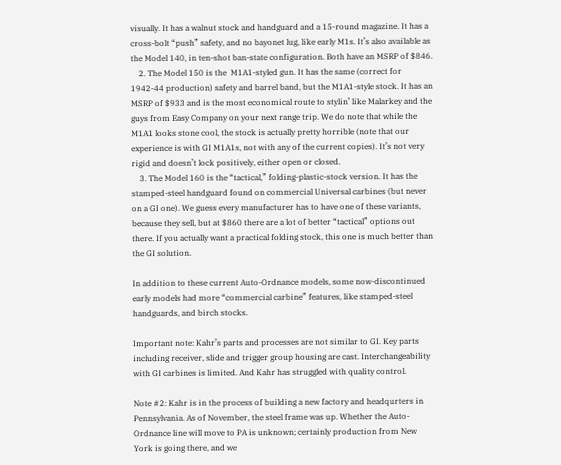visually. It has a walnut stock and handguard and a 15-round magazine. It has a cross-bolt “push” safety, and no bayonet lug, like early M1s. It’s also available as the Model 140, in ten-shot ban-state configuration. Both have an MSRP of $846.
    2. The Model 150 is the  M1A1-styled gun. It has the same (correct for 1942-44 production) safety and barrel band, but the M1A1-style stock. It has an MSRP of $933 and is the most economical route to stylin’ like Malarkey and the guys from Easy Company on your next range trip. We do note that while the M1A1 looks stone cool, the stock is actually pretty horrible (note that our experience is with GI M1A1s, not with any of the current copies). It’s not very rigid and doesn’t lock positively, either open or closed.
    3. The Model 160 is the “tactical,” folding-plastic-stock version. It has the stamped-steel handguard found on commercial Universal carbines (but never on a GI one). We guess every manufacturer has to have one of these variants, because they sell, but at $860 there are a lot of better “tactical” options out there. If you actually want a practical folding stock, this one is much better than the GI solution.

In addition to these current Auto-Ordnance models, some now-discontinued early models had more “commercial carbine” features, like stamped-steel handguards, and birch stocks.

Important note: Kahr’s parts and processes are not similar to GI. Key parts including receiver, slide and trigger group housing are cast. Interchangeability with GI carbines is limited. And Kahr has struggled with quality control.

Note #2: Kahr is in the process of building a new factory and headqurters in Pennsylvania. As of November, the steel frame was up. Whether the Auto-Ordnance line will move to PA is unknown; certainly production from New York is going there, and we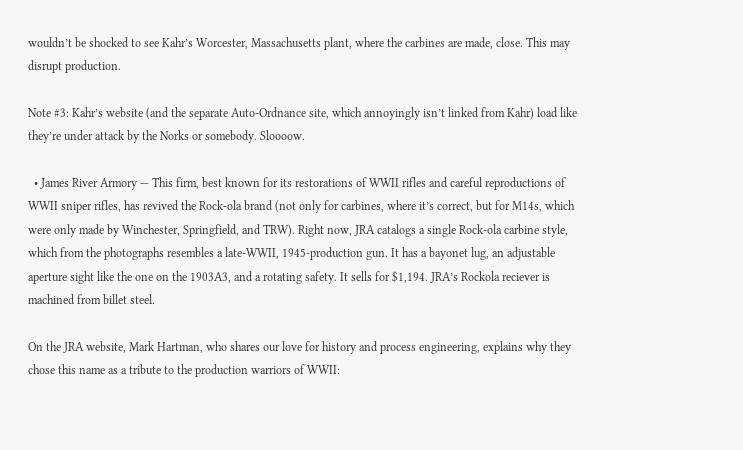wouldn’t be shocked to see Kahr’s Worcester, Massachusetts plant, where the carbines are made, close. This may disrupt production.

Note #3: Kahr’s website (and the separate Auto-Ordnance site, which annoyingly isn’t linked from Kahr) load like they’re under attack by the Norks or somebody. Sloooow.

  • James River Armory — This firm, best known for its restorations of WWII rifles and careful reproductions of WWII sniper rifles, has revived the Rock-ola brand (not only for carbines, where it’s correct, but for M14s, which were only made by Winchester, Springfield, and TRW). Right now, JRA catalogs a single Rock-ola carbine style, which from the photographs resembles a late-WWII, 1945-production gun. It has a bayonet lug, an adjustable aperture sight like the one on the 1903A3, and a rotating safety. It sells for $1,194. JRA’s Rockola reciever is machined from billet steel.

On the JRA website, Mark Hartman, who shares our love for history and process engineering, explains why they chose this name as a tribute to the production warriors of WWII: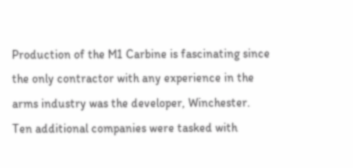Production of the M1 Carbine is fascinating since the only contractor with any experience in the arms industry was the developer, Winchester. Ten additional companies were tasked with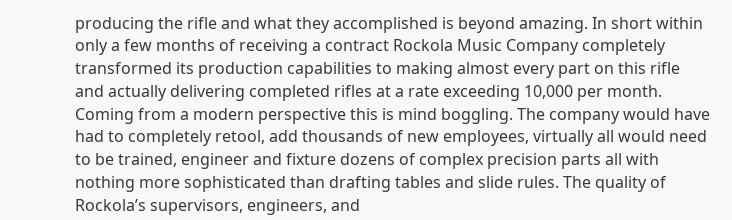producing the rifle and what they accomplished is beyond amazing. In short within only a few months of receiving a contract Rockola Music Company completely transformed its production capabilities to making almost every part on this rifle and actually delivering completed rifles at a rate exceeding 10,000 per month. Coming from a modern perspective this is mind boggling. The company would have had to completely retool, add thousands of new employees, virtually all would need to be trained, engineer and fixture dozens of complex precision parts all with nothing more sophisticated than drafting tables and slide rules. The quality of Rockola’s supervisors, engineers, and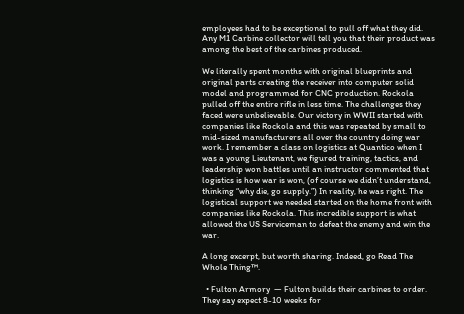employees had to be exceptional to pull off what they did. Any M1 Carbine collector will tell you that their product was among the best of the carbines produced.

We literally spent months with original blueprints and original parts creating the receiver into computer solid model and programmed for CNC production. Rockola pulled off the entire rifle in less time. The challenges they faced were unbelievable. Our victory in WWII started with companies like Rockola and this was repeated by small to mid-sized manufacturers all over the country doing war work. I remember a class on logistics at Quantico when I was a young Lieutenant, we figured training, tactics, and leadership won battles until an instructor commented that logistics is how war is won, (of course we didn’t understand, thinking “why die, go supply.”) In reality, he was right. The logistical support we needed started on the home front with companies like Rockola. This incredible support is what allowed the US Serviceman to defeat the enemy and win the war.

A long excerpt, but worth sharing. Indeed, go Read The Whole Thing™.

  • Fulton Armory  — Fulton builds their carbines to order. They say expect 8-10 weeks for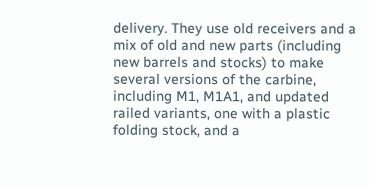delivery. They use old receivers and a mix of old and new parts (including new barrels and stocks) to make several versions of the carbine, including M1, M1A1, and updated railed variants, one with a plastic folding stock, and a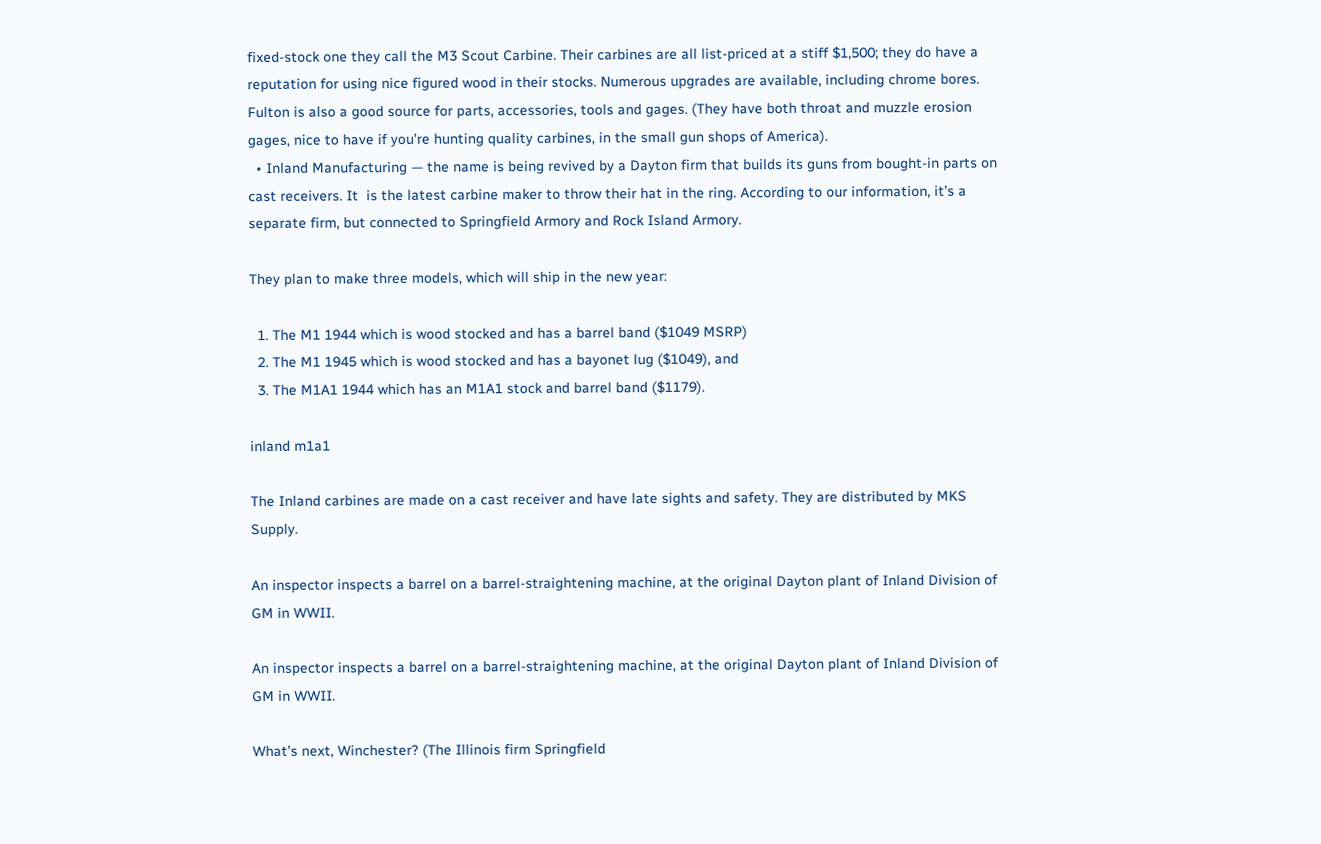fixed-stock one they call the M3 Scout Carbine. Their carbines are all list-priced at a stiff $1,500; they do have a reputation for using nice figured wood in their stocks. Numerous upgrades are available, including chrome bores. Fulton is also a good source for parts, accessories, tools and gages. (They have both throat and muzzle erosion gages, nice to have if you’re hunting quality carbines, in the small gun shops of America).
  • Inland Manufacturing — the name is being revived by a Dayton firm that builds its guns from bought-in parts on cast receivers. It  is the latest carbine maker to throw their hat in the ring. According to our information, it’s a separate firm, but connected to Springfield Armory and Rock Island Armory.

They plan to make three models, which will ship in the new year:

  1. The M1 1944 which is wood stocked and has a barrel band ($1049 MSRP)
  2. The M1 1945 which is wood stocked and has a bayonet lug ($1049), and
  3. The M1A1 1944 which has an M1A1 stock and barrel band ($1179).

inland m1a1

The Inland carbines are made on a cast receiver and have late sights and safety. They are distributed by MKS Supply.

An inspector inspects a barrel on a barrel-straightening machine, at the original Dayton plant of Inland Division of GM in WWII.

An inspector inspects a barrel on a barrel-straightening machine, at the original Dayton plant of Inland Division of GM in WWII.

What’s next, Winchester? (The Illinois firm Springfield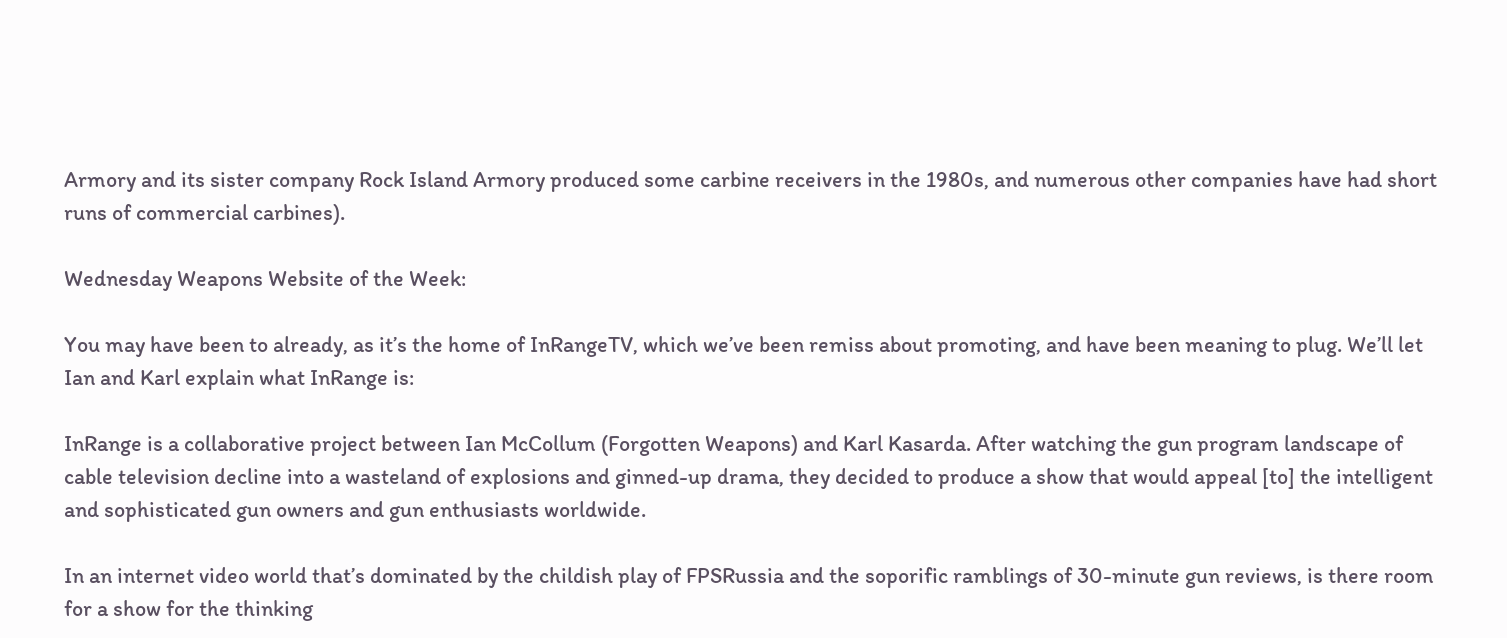Armory and its sister company Rock Island Armory produced some carbine receivers in the 1980s, and numerous other companies have had short runs of commercial carbines).

Wednesday Weapons Website of the Week:

You may have been to already, as it’s the home of InRangeTV, which we’ve been remiss about promoting, and have been meaning to plug. We’ll let Ian and Karl explain what InRange is:

InRange is a collaborative project between Ian McCollum (Forgotten Weapons) and Karl Kasarda. After watching the gun program landscape of cable television decline into a wasteland of explosions and ginned-up drama, they decided to produce a show that would appeal [to] the intelligent and sophisticated gun owners and gun enthusiasts worldwide.

In an internet video world that’s dominated by the childish play of FPSRussia and the soporific ramblings of 30-minute gun reviews, is there room for a show for the thinking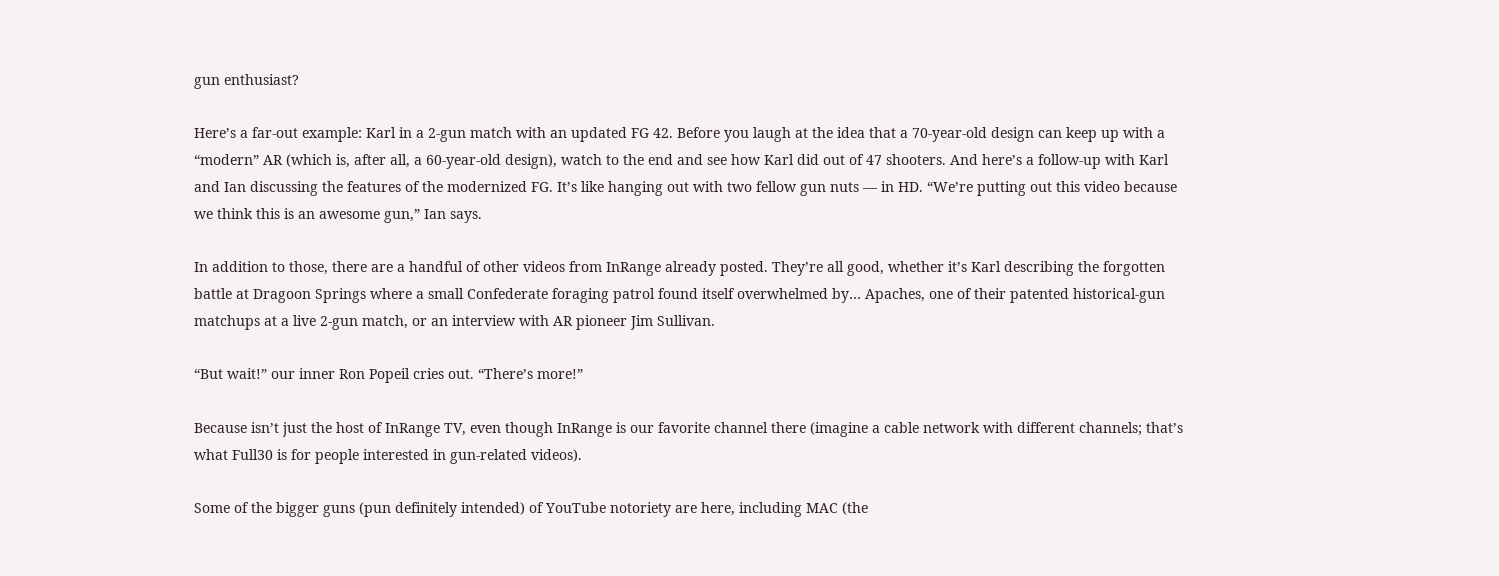gun enthusiast?

Here’s a far-out example: Karl in a 2-gun match with an updated FG 42. Before you laugh at the idea that a 70-year-old design can keep up with a “modern” AR (which is, after all, a 60-year-old design), watch to the end and see how Karl did out of 47 shooters. And here’s a follow-up with Karl and Ian discussing the features of the modernized FG. It’s like hanging out with two fellow gun nuts — in HD. “We’re putting out this video because we think this is an awesome gun,” Ian says.

In addition to those, there are a handful of other videos from InRange already posted. They’re all good, whether it’s Karl describing the forgotten battle at Dragoon Springs where a small Confederate foraging patrol found itself overwhelmed by… Apaches, one of their patented historical-gun matchups at a live 2-gun match, or an interview with AR pioneer Jim Sullivan.

“But wait!” our inner Ron Popeil cries out. “There’s more!”

Because isn’t just the host of InRange TV, even though InRange is our favorite channel there (imagine a cable network with different channels; that’s what Full30 is for people interested in gun-related videos).

Some of the bigger guns (pun definitely intended) of YouTube notoriety are here, including MAC (the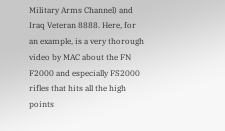Military Arms Channel) and Iraq Veteran 8888. Here, for an example, is a very thorough video by MAC about the FN F2000 and especially FS2000 rifles that hits all the high points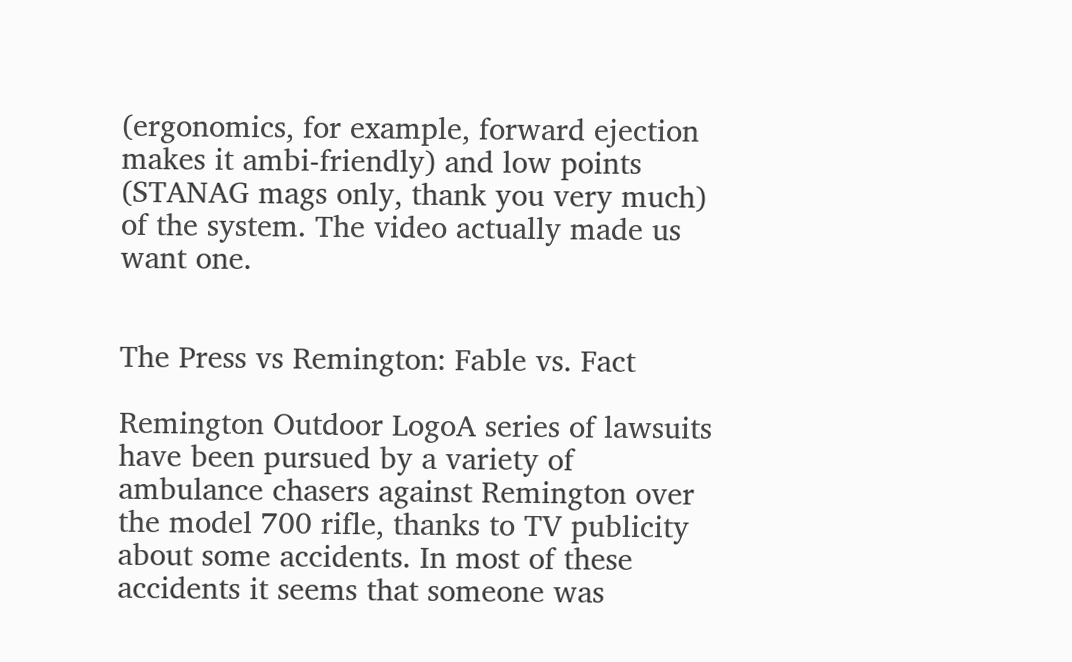(ergonomics, for example, forward ejection makes it ambi-friendly) and low points (STANAG mags only, thank you very much) of the system. The video actually made us want one.


The Press vs Remington: Fable vs. Fact

Remington Outdoor LogoA series of lawsuits have been pursued by a variety of ambulance chasers against Remington over the model 700 rifle, thanks to TV publicity about some accidents. In most of these accidents it seems that someone was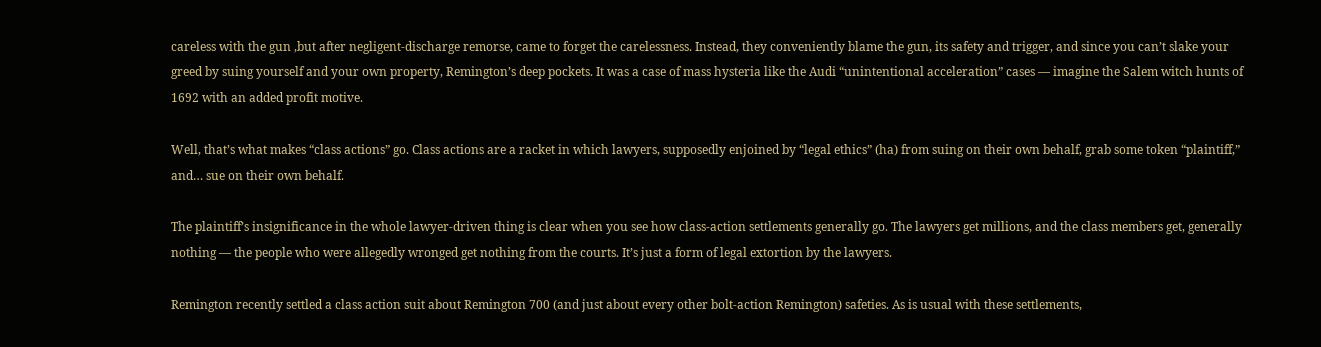careless with the gun ,but after negligent-discharge remorse, came to forget the carelessness. Instead, they conveniently blame the gun, its safety and trigger, and since you can’t slake your greed by suing yourself and your own property, Remington’s deep pockets. It was a case of mass hysteria like the Audi “unintentional acceleration” cases — imagine the Salem witch hunts of 1692 with an added profit motive.

Well, that’s what makes “class actions” go. Class actions are a racket in which lawyers, supposedly enjoined by “legal ethics” (ha) from suing on their own behalf, grab some token “plaintiff,” and… sue on their own behalf.

The plaintiff’s insignificance in the whole lawyer-driven thing is clear when you see how class-action settlements generally go. The lawyers get millions, and the class members get, generally nothing — the people who were allegedly wronged get nothing from the courts. It’s just a form of legal extortion by the lawyers.

Remington recently settled a class action suit about Remington 700 (and just about every other bolt-action Remington) safeties. As is usual with these settlements,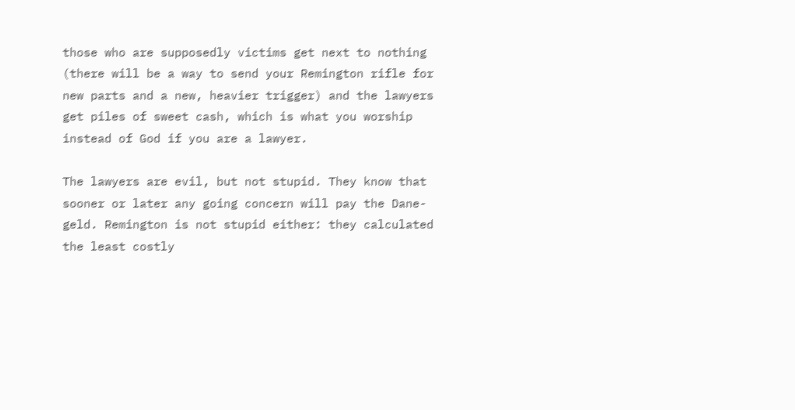those who are supposedly victims get next to nothing (there will be a way to send your Remington rifle for new parts and a new, heavier trigger) and the lawyers get piles of sweet cash, which is what you worship instead of God if you are a lawyer.

The lawyers are evil, but not stupid. They know that sooner or later any going concern will pay the Dane-geld. Remington is not stupid either: they calculated the least costly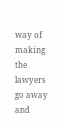way of making the lawyers go away and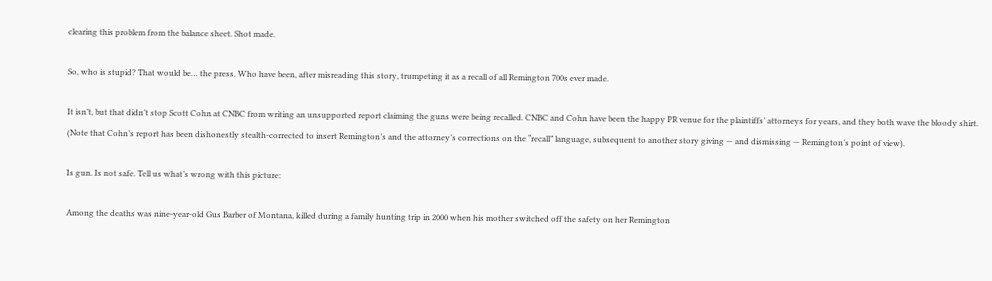clearing this problem from the balance sheet. Shot made.

So, who is stupid? That would be… the press. Who have been, after misreading this story, trumpeting it as a recall of all Remington 700s ever made.

It isn’t, but that didn’t stop Scott Cohn at CNBC from writing an unsupported report claiming the guns were being recalled. CNBC and Cohn have been the happy PR venue for the plaintiffs’ attorneys for years, and they both wave the bloody shirt. (Note that Cohn’s report has been dishonestly stealth-corrected to insert Remington’s and the attorney’s corrections on the “recall” language, subsequent to another story giving — and dismissing — Remington’s point of view).

Is gun. Is not safe. Tell us what’s wrong with this picture:

Among the deaths was nine-year-old Gus Barber of Montana, killed during a family hunting trip in 2000 when his mother switched off the safety on her Remington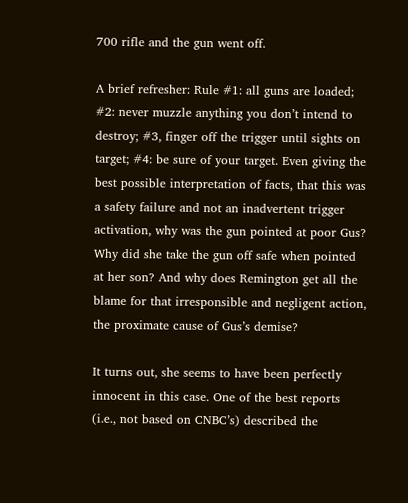700 rifle and the gun went off.

A brief refresher: Rule #1: all guns are loaded; #2: never muzzle anything you don’t intend to destroy; #3, finger off the trigger until sights on target; #4: be sure of your target. Even giving the best possible interpretation of facts, that this was a safety failure and not an inadvertent trigger activation, why was the gun pointed at poor Gus? Why did she take the gun off safe when pointed at her son? And why does Remington get all the blame for that irresponsible and negligent action, the proximate cause of Gus’s demise?

It turns out, she seems to have been perfectly innocent in this case. One of the best reports (i.e., not based on CNBC’s) described the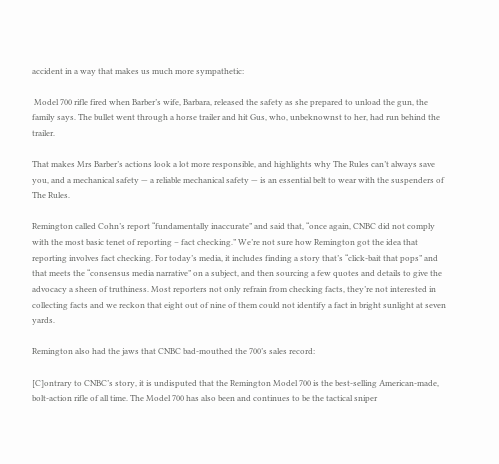accident in a way that makes us much more sympathetic:

 Model 700 rifle fired when Barber’s wife, Barbara, released the safety as she prepared to unload the gun, the family says. The bullet went through a horse trailer and hit Gus, who, unbeknownst to her, had run behind the trailer.

That makes Mrs Barber’s actions look a lot more responsible, and highlights why The Rules can’t always save you, and a mechanical safety — a reliable mechanical safety — is an essential belt to wear with the suspenders of The Rules.

Remington called Cohn’s report “fundamentally inaccurate” and said that, “once again, CNBC did not comply with the most basic tenet of reporting – fact checking.” We’re not sure how Remington got the idea that reporting involves fact checking. For today’s media, it includes finding a story that’s “click-bait that pops” and that meets the “consensus media narrative” on a subject, and then sourcing a few quotes and details to give the advocacy a sheen of truthiness. Most reporters not only refrain from checking facts, they’re not interested in collecting facts and we reckon that eight out of nine of them could not identify a fact in bright sunlight at seven yards.

Remington also had the jaws that CNBC bad-mouthed the 700’s sales record:

[C]ontrary to CNBC’s story, it is undisputed that the Remington Model 700 is the best-selling American-made, bolt-action rifle of all time. The Model 700 has also been and continues to be the tactical sniper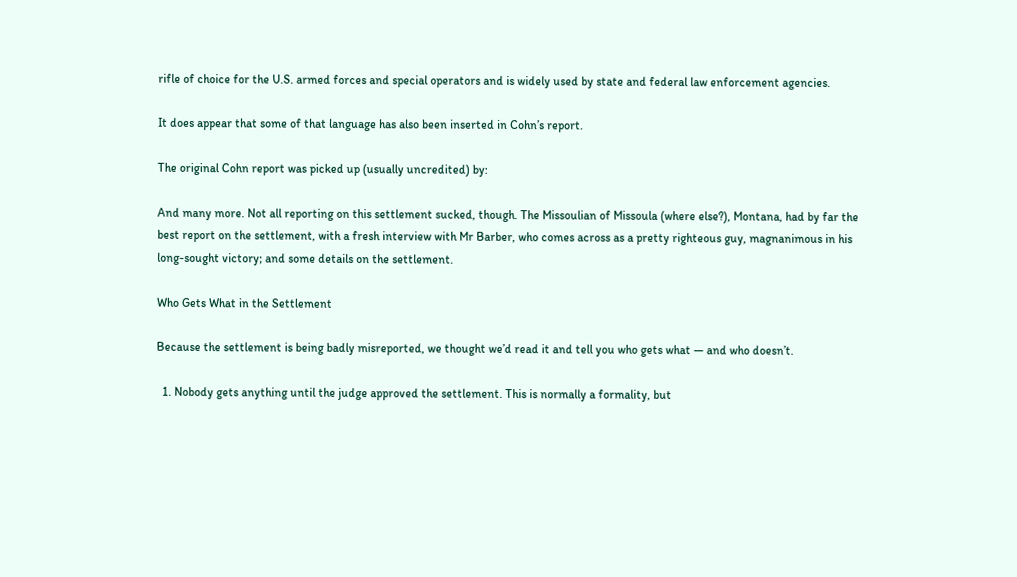rifle of choice for the U.S. armed forces and special operators and is widely used by state and federal law enforcement agencies.

It does appear that some of that language has also been inserted in Cohn’s report.

The original Cohn report was picked up (usually uncredited) by:

And many more. Not all reporting on this settlement sucked, though. The Missoulian of Missoula (where else?), Montana, had by far the best report on the settlement, with a fresh interview with Mr Barber, who comes across as a pretty righteous guy, magnanimous in his long-sought victory; and some details on the settlement.

Who Gets What in the Settlement

Because the settlement is being badly misreported, we thought we’d read it and tell you who gets what — and who doesn’t.

  1. Nobody gets anything until the judge approved the settlement. This is normally a formality, but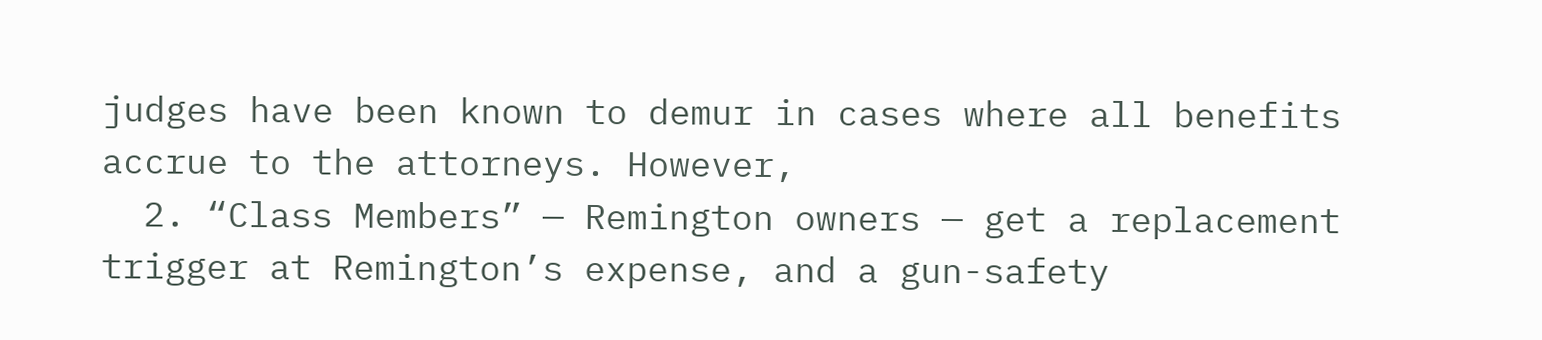judges have been known to demur in cases where all benefits accrue to the attorneys. However,
  2. “Class Members” — Remington owners — get a replacement trigger at Remington’s expense, and a gun-safety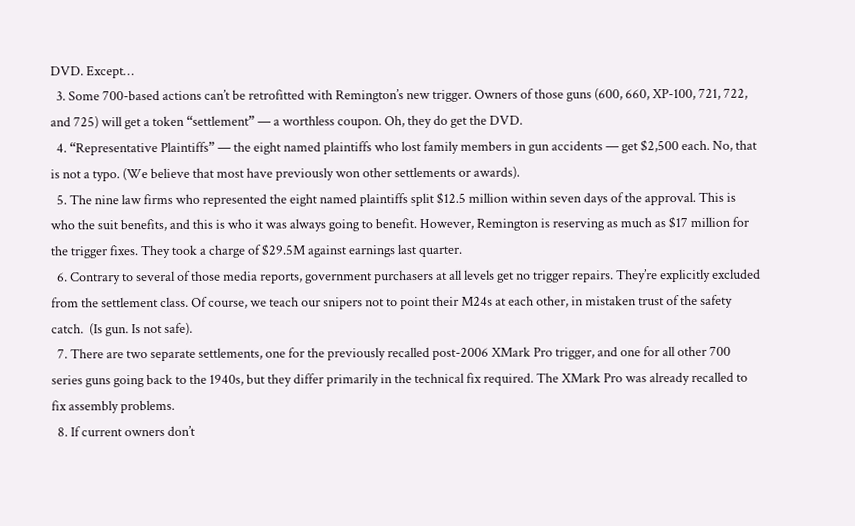DVD. Except…
  3. Some 700-based actions can’t be retrofitted with Remington’s new trigger. Owners of those guns (600, 660, XP-100, 721, 722, and 725) will get a token “settlement” — a worthless coupon. Oh, they do get the DVD.
  4. “Representative Plaintiffs” — the eight named plaintiffs who lost family members in gun accidents — get $2,500 each. No, that is not a typo. (We believe that most have previously won other settlements or awards).
  5. The nine law firms who represented the eight named plaintiffs split $12.5 million within seven days of the approval. This is who the suit benefits, and this is who it was always going to benefit. However, Remington is reserving as much as $17 million for the trigger fixes. They took a charge of $29.5M against earnings last quarter.
  6. Contrary to several of those media reports, government purchasers at all levels get no trigger repairs. They’re explicitly excluded from the settlement class. Of course, we teach our snipers not to point their M24s at each other, in mistaken trust of the safety catch.  (Is gun. Is not safe).
  7. There are two separate settlements, one for the previously recalled post-2006 XMark Pro trigger, and one for all other 700 series guns going back to the 1940s, but they differ primarily in the technical fix required. The XMark Pro was already recalled to fix assembly problems.
  8. If current owners don’t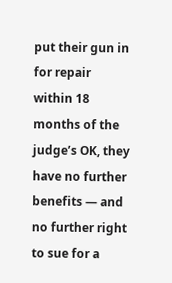put their gun in for repair within 18 months of the judge’s OK, they have no further benefits — and no further right to sue for a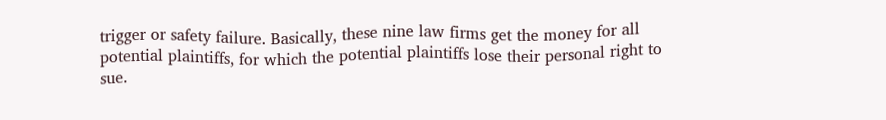trigger or safety failure. Basically, these nine law firms get the money for all potential plaintiffs, for which the potential plaintiffs lose their personal right to sue.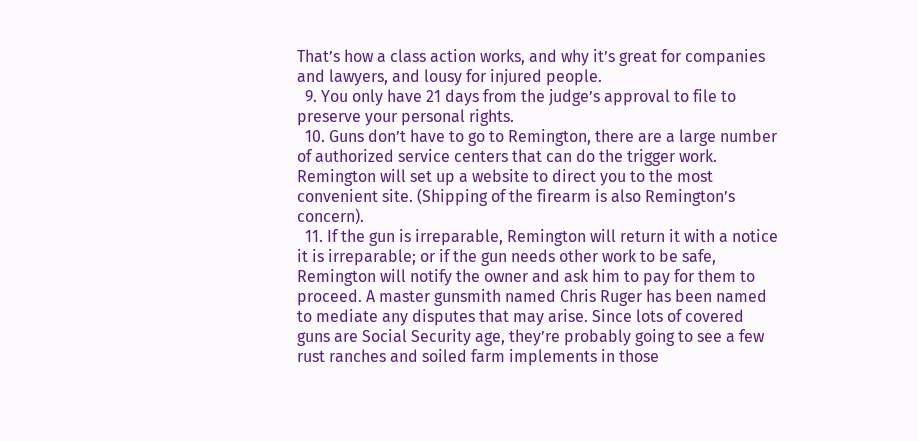That’s how a class action works, and why it’s great for companies and lawyers, and lousy for injured people.
  9. You only have 21 days from the judge’s approval to file to preserve your personal rights.
  10. Guns don’t have to go to Remington, there are a large number of authorized service centers that can do the trigger work. Remington will set up a website to direct you to the most convenient site. (Shipping of the firearm is also Remington’s concern).
  11. If the gun is irreparable, Remington will return it with a notice it is irreparable; or if the gun needs other work to be safe, Remington will notify the owner and ask him to pay for them to proceed. A master gunsmith named Chris Ruger has been named to mediate any disputes that may arise. Since lots of covered guns are Social Security age, they’re probably going to see a few rust ranches and soiled farm implements in those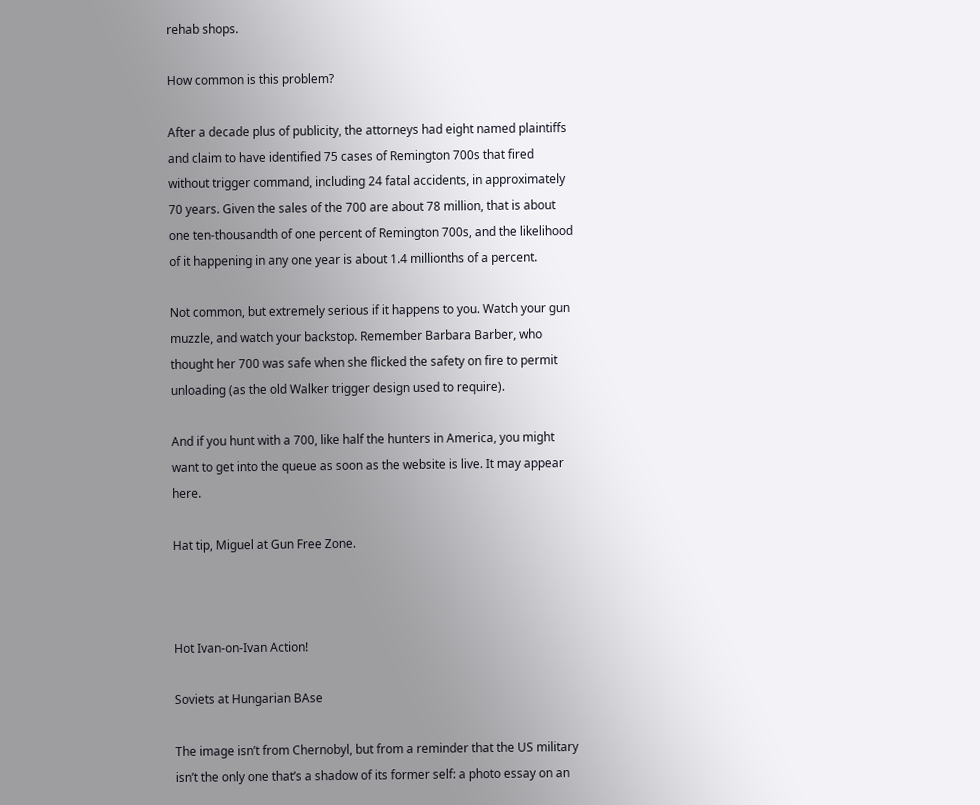rehab shops.

How common is this problem?

After a decade plus of publicity, the attorneys had eight named plaintiffs and claim to have identified 75 cases of Remington 700s that fired without trigger command, including 24 fatal accidents, in approximately 70 years. Given the sales of the 700 are about 78 million, that is about one ten-thousandth of one percent of Remington 700s, and the likelihood of it happening in any one year is about 1.4 millionths of a percent.

Not common, but extremely serious if it happens to you. Watch your gun muzzle, and watch your backstop. Remember Barbara Barber, who thought her 700 was safe when she flicked the safety on fire to permit unloading (as the old Walker trigger design used to require).

And if you hunt with a 700, like half the hunters in America, you might want to get into the queue as soon as the website is live. It may appear here.

Hat tip, Miguel at Gun Free Zone.



Hot Ivan-on-Ivan Action!

Soviets at Hungarian BAse

The image isn’t from Chernobyl, but from a reminder that the US military isn’t the only one that’s a shadow of its former self: a photo essay on an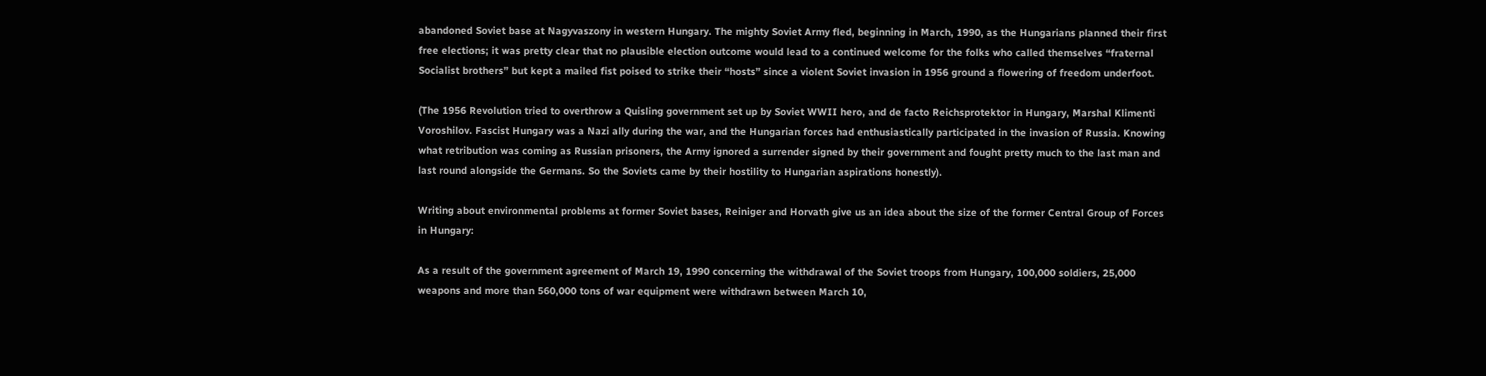abandoned Soviet base at Nagyvaszony in western Hungary. The mighty Soviet Army fled, beginning in March, 1990, as the Hungarians planned their first free elections; it was pretty clear that no plausible election outcome would lead to a continued welcome for the folks who called themselves “fraternal Socialist brothers” but kept a mailed fist poised to strike their “hosts” since a violent Soviet invasion in 1956 ground a flowering of freedom underfoot.

(The 1956 Revolution tried to overthrow a Quisling government set up by Soviet WWII hero, and de facto Reichsprotektor in Hungary, Marshal Klimenti Voroshilov. Fascist Hungary was a Nazi ally during the war, and the Hungarian forces had enthusiastically participated in the invasion of Russia. Knowing what retribution was coming as Russian prisoners, the Army ignored a surrender signed by their government and fought pretty much to the last man and last round alongside the Germans. So the Soviets came by their hostility to Hungarian aspirations honestly).

Writing about environmental problems at former Soviet bases, Reiniger and Horvath give us an idea about the size of the former Central Group of Forces in Hungary:

As a result of the government agreement of March 19, 1990 concerning the withdrawal of the Soviet troops from Hungary, 100,000 soldiers, 25,000 weapons and more than 560,000 tons of war equipment were withdrawn between March 10,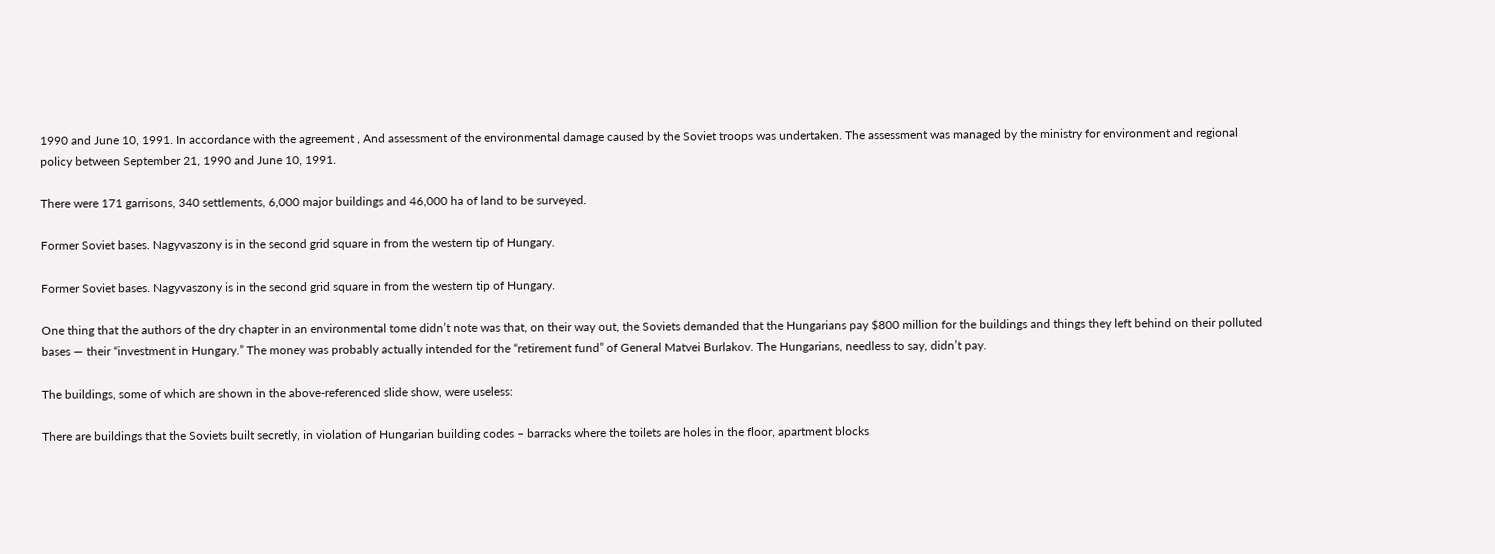1990 and June 10, 1991. In accordance with the agreement , And assessment of the environmental damage caused by the Soviet troops was undertaken. The assessment was managed by the ministry for environment and regional policy between September 21, 1990 and June 10, 1991.

There were 171 garrisons, 340 settlements, 6,000 major buildings and 46,000 ha of land to be surveyed.

Former Soviet bases. Nagyvaszony is in the second grid square in from the western tip of Hungary.

Former Soviet bases. Nagyvaszony is in the second grid square in from the western tip of Hungary.

One thing that the authors of the dry chapter in an environmental tome didn’t note was that, on their way out, the Soviets demanded that the Hungarians pay $800 million for the buildings and things they left behind on their polluted bases — their “investment in Hungary.” The money was probably actually intended for the “retirement fund” of General Matvei Burlakov. The Hungarians, needless to say, didn’t pay.

The buildings, some of which are shown in the above-referenced slide show, were useless:

There are buildings that the Soviets built secretly, in violation of Hungarian building codes – barracks where the toilets are holes in the floor, apartment blocks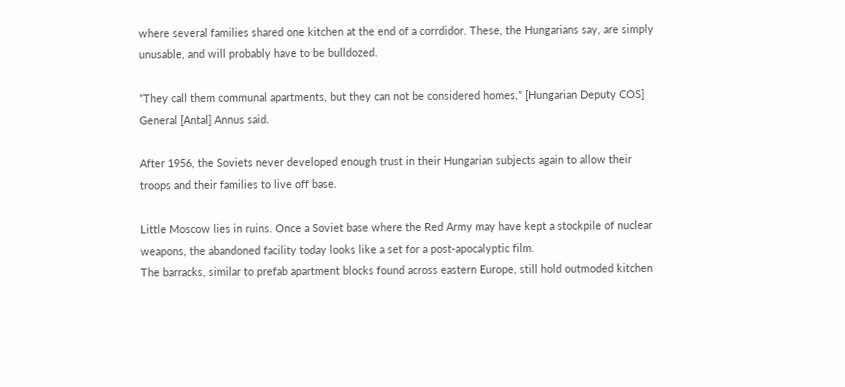where several families shared one kitchen at the end of a corrdidor. These, the Hungarians say, are simply unusable, and will probably have to be bulldozed.

”They call them communal apartments, but they can not be considered homes,” [Hungarian Deputy COS] General [Antal] Annus said.

After 1956, the Soviets never developed enough trust in their Hungarian subjects again to allow their troops and their families to live off base.

Little Moscow lies in ruins. Once a Soviet base where the Red Army may have kept a stockpile of nuclear weapons, the abandoned facility today looks like a set for a post-apocalyptic film.
The barracks, similar to prefab apartment blocks found across eastern Europe, still hold outmoded kitchen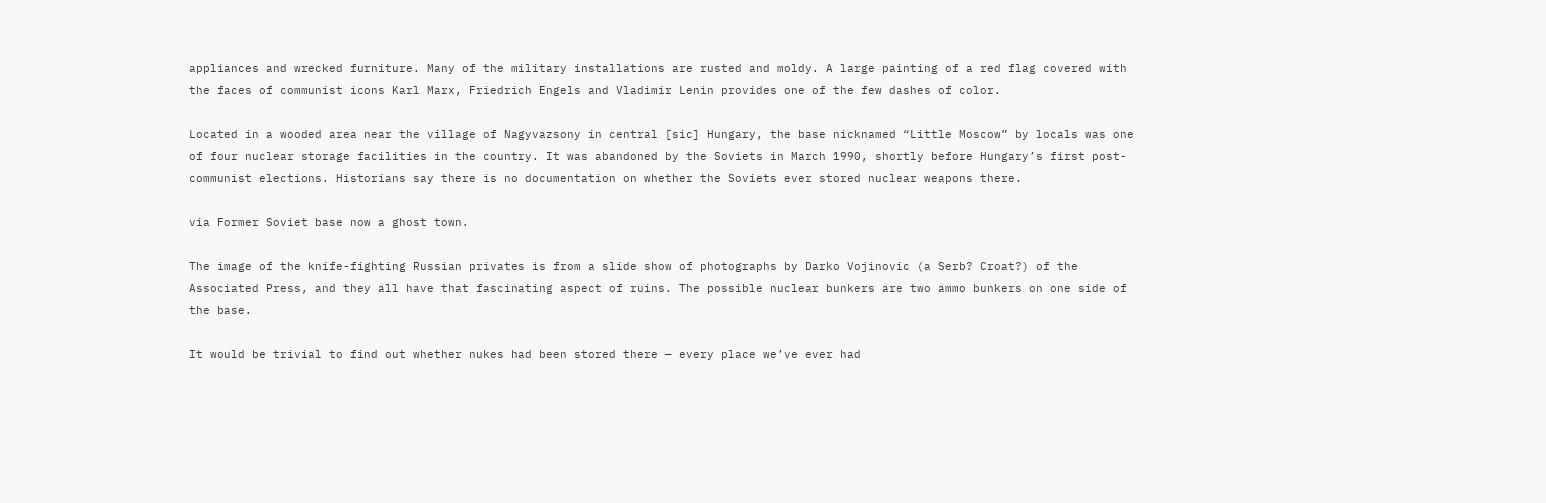appliances and wrecked furniture. Many of the military installations are rusted and moldy. A large painting of a red flag covered with the faces of communist icons Karl Marx, Friedrich Engels and Vladimir Lenin provides one of the few dashes of color.

Located in a wooded area near the village of Nagyvazsony in central [sic] Hungary, the base nicknamed “Little Moscow” by locals was one of four nuclear storage facilities in the country. It was abandoned by the Soviets in March 1990, shortly before Hungary’s first post-communist elections. Historians say there is no documentation on whether the Soviets ever stored nuclear weapons there.

via Former Soviet base now a ghost town.

The image of the knife-fighting Russian privates is from a slide show of photographs by Darko Vojinovic (a Serb? Croat?) of the Associated Press, and they all have that fascinating aspect of ruins. The possible nuclear bunkers are two ammo bunkers on one side of the base.

It would be trivial to find out whether nukes had been stored there — every place we’ve ever had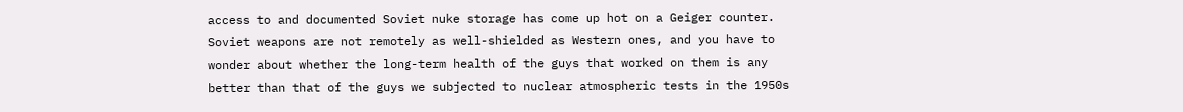access to and documented Soviet nuke storage has come up hot on a Geiger counter. Soviet weapons are not remotely as well-shielded as Western ones, and you have to wonder about whether the long-term health of the guys that worked on them is any better than that of the guys we subjected to nuclear atmospheric tests in the 1950s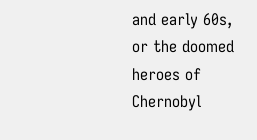and early 60s, or the doomed heroes of Chernobyl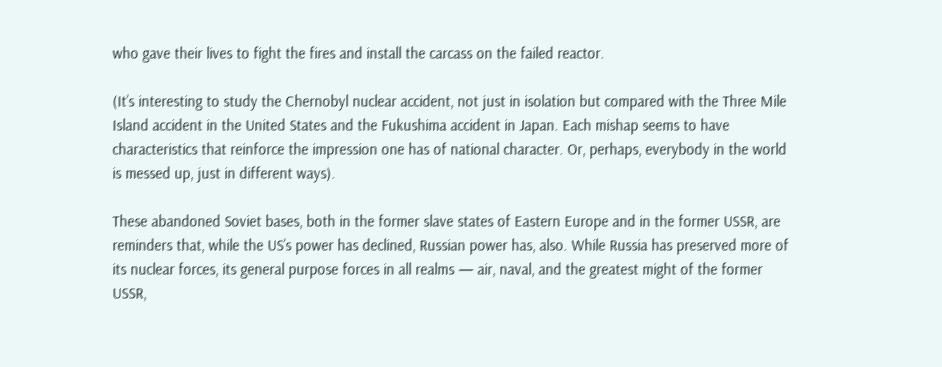who gave their lives to fight the fires and install the carcass on the failed reactor.

(It’s interesting to study the Chernobyl nuclear accident, not just in isolation but compared with the Three Mile Island accident in the United States and the Fukushima accident in Japan. Each mishap seems to have characteristics that reinforce the impression one has of national character. Or, perhaps, everybody in the world is messed up, just in different ways).

These abandoned Soviet bases, both in the former slave states of Eastern Europe and in the former USSR, are reminders that, while the US’s power has declined, Russian power has, also. While Russia has preserved more of its nuclear forces, its general purpose forces in all realms — air, naval, and the greatest might of the former USSR,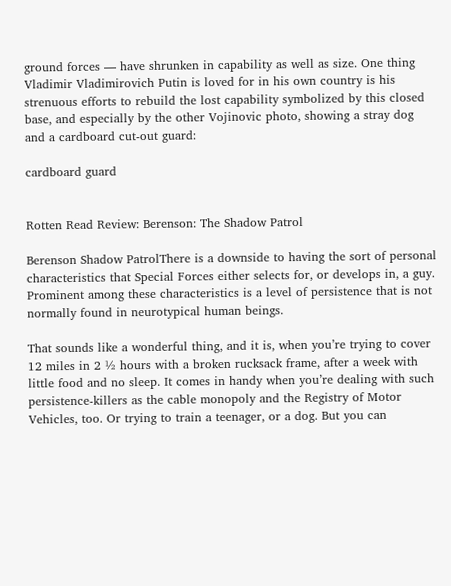ground forces — have shrunken in capability as well as size. One thing Vladimir Vladimirovich Putin is loved for in his own country is his strenuous efforts to rebuild the lost capability symbolized by this closed base, and especially by the other Vojinovic photo, showing a stray dog and a cardboard cut-out guard:

cardboard guard


Rotten Read Review: Berenson: The Shadow Patrol

Berenson Shadow PatrolThere is a downside to having the sort of personal characteristics that Special Forces either selects for, or develops in, a guy. Prominent among these characteristics is a level of persistence that is not normally found in neurotypical human beings.

That sounds like a wonderful thing, and it is, when you’re trying to cover 12 miles in 2 ½ hours with a broken rucksack frame, after a week with little food and no sleep. It comes in handy when you’re dealing with such persistence-killers as the cable monopoly and the Registry of Motor Vehicles, too. Or trying to train a teenager, or a dog. But you can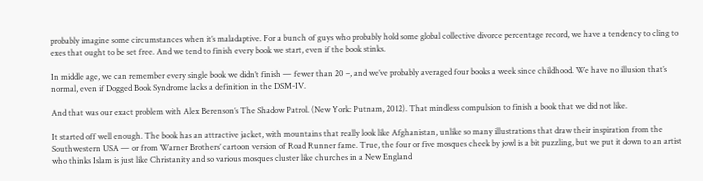probably imagine some circumstances when it’s maladaptive. For a bunch of guys who probably hold some global collective divorce percentage record, we have a tendency to cling to exes that ought to be set free. And we tend to finish every book we start, even if the book stinks.

In middle age, we can remember every single book we didn’t finish — fewer than 20 –, and we’ve probably averaged four books a week since childhood. We have no illusion that’s normal, even if Dogged Book Syndrome lacks a definition in the DSM-IV.

And that was our exact problem with Alex Berenson’s The Shadow Patrol. (New York: Putnam, 2012). That mindless compulsion to finish a book that we did not like.

It started off well enough. The book has an attractive jacket, with mountains that really look like Afghanistan, unlike so many illustrations that draw their inspiration from the Southwestern USA — or from Warner Brothers’ cartoon version of Road Runner fame. True, the four or five mosques cheek by jowl is a bit puzzling, but we put it down to an artist who thinks Islam is just like Christanity and so various mosques cluster like churches in a New England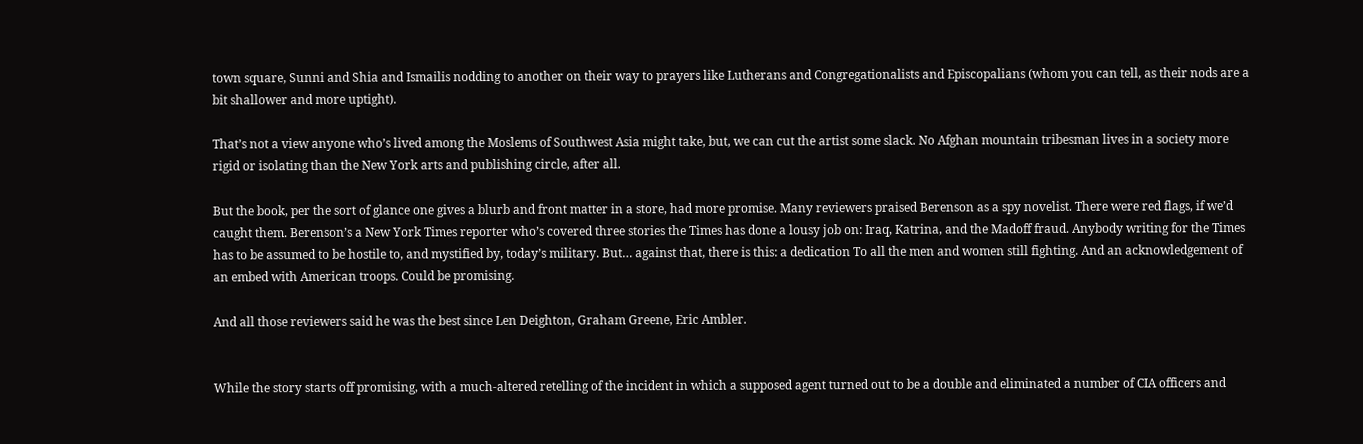town square, Sunni and Shia and Ismailis nodding to another on their way to prayers like Lutherans and Congregationalists and Episcopalians (whom you can tell, as their nods are a bit shallower and more uptight).

That’s not a view anyone who’s lived among the Moslems of Southwest Asia might take, but, we can cut the artist some slack. No Afghan mountain tribesman lives in a society more rigid or isolating than the New York arts and publishing circle, after all.

But the book, per the sort of glance one gives a blurb and front matter in a store, had more promise. Many reviewers praised Berenson as a spy novelist. There were red flags, if we’d caught them. Berenson’s a New York Times reporter who’s covered three stories the Times has done a lousy job on: Iraq, Katrina, and the Madoff fraud. Anybody writing for the Times has to be assumed to be hostile to, and mystified by, today’s military. But… against that, there is this: a dedication To all the men and women still fighting. And an acknowledgement of an embed with American troops. Could be promising.

And all those reviewers said he was the best since Len Deighton, Graham Greene, Eric Ambler.


While the story starts off promising, with a much-altered retelling of the incident in which a supposed agent turned out to be a double and eliminated a number of CIA officers and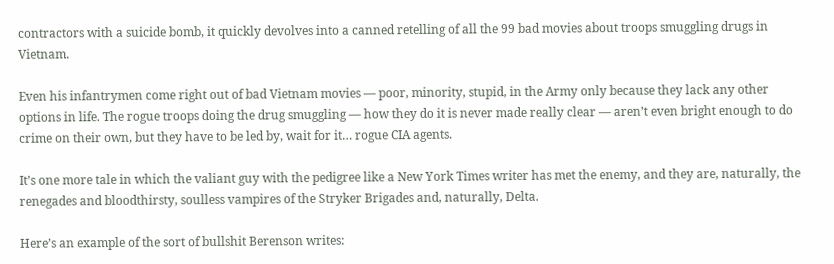contractors with a suicide bomb, it quickly devolves into a canned retelling of all the 99 bad movies about troops smuggling drugs in Vietnam.

Even his infantrymen come right out of bad Vietnam movies — poor, minority, stupid, in the Army only because they lack any other options in life. The rogue troops doing the drug smuggling — how they do it is never made really clear — aren’t even bright enough to do crime on their own, but they have to be led by, wait for it… rogue CIA agents.

It’s one more tale in which the valiant guy with the pedigree like a New York Times writer has met the enemy, and they are, naturally, the renegades and bloodthirsty, soulless vampires of the Stryker Brigades and, naturally, Delta.

Here’s an example of the sort of bullshit Berenson writes: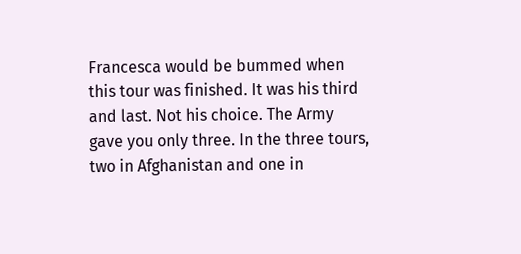Francesca would be bummed when this tour was finished. It was his third and last. Not his choice. The Army gave you only three. In the three tours, two in Afghanistan and one in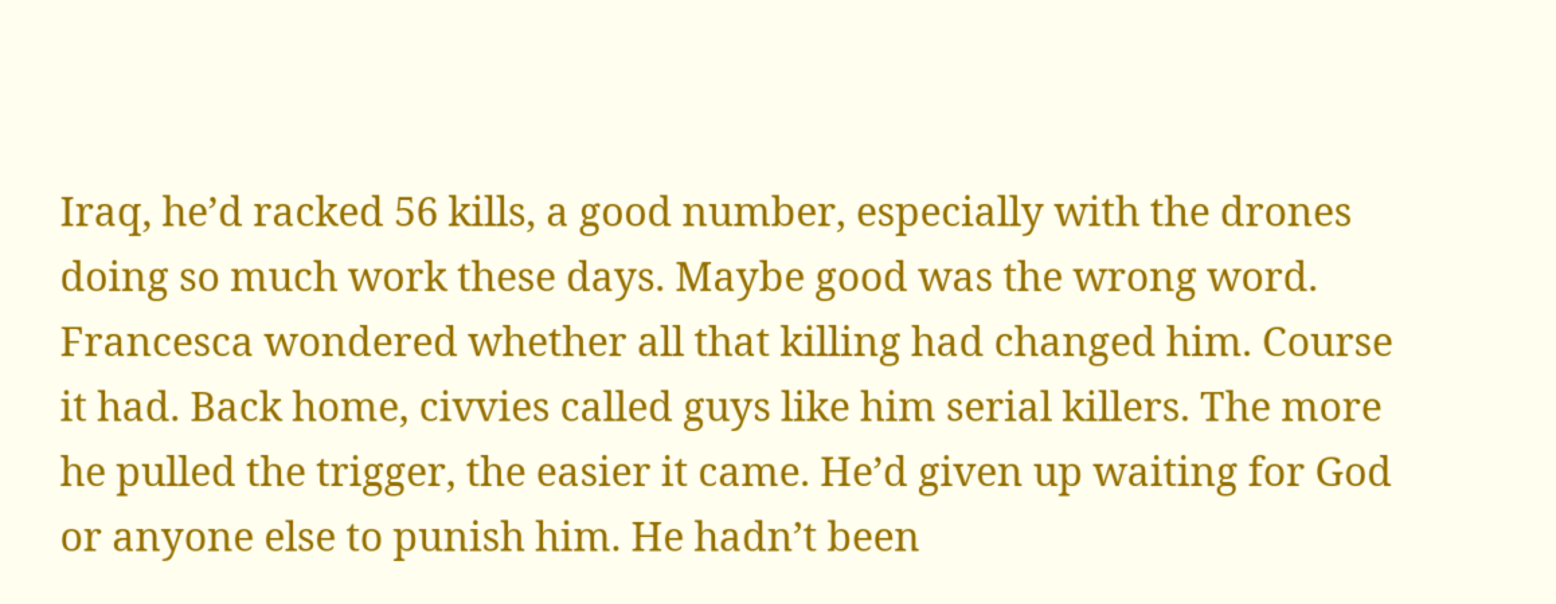Iraq, he’d racked 56 kills, a good number, especially with the drones doing so much work these days. Maybe good was the wrong word. Francesca wondered whether all that killing had changed him. Course it had. Back home, civvies called guys like him serial killers. The more he pulled the trigger, the easier it came. He’d given up waiting for God or anyone else to punish him. He hadn’t been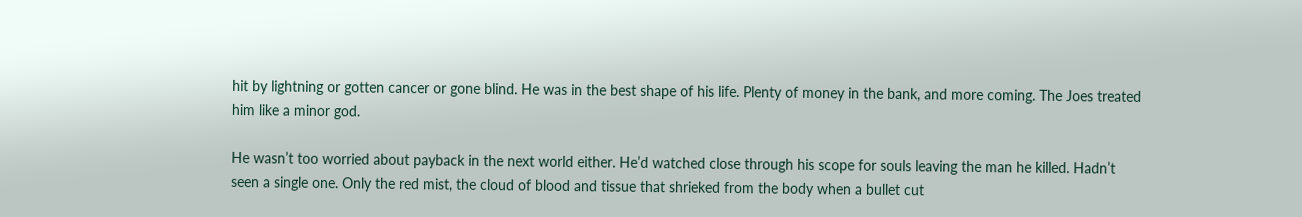hit by lightning or gotten cancer or gone blind. He was in the best shape of his life. Plenty of money in the bank, and more coming. The Joes treated him like a minor god.

He wasn’t too worried about payback in the next world either. He’d watched close through his scope for souls leaving the man he killed. Hadn’t seen a single one. Only the red mist, the cloud of blood and tissue that shrieked from the body when a bullet cut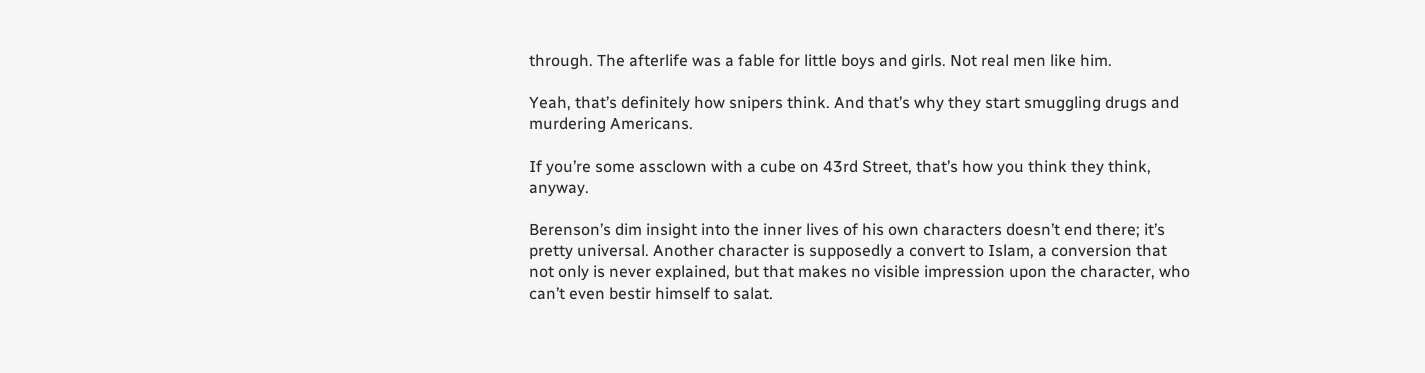through. The afterlife was a fable for little boys and girls. Not real men like him.

Yeah, that’s definitely how snipers think. And that’s why they start smuggling drugs and murdering Americans.

If you’re some assclown with a cube on 43rd Street, that’s how you think they think, anyway.

Berenson’s dim insight into the inner lives of his own characters doesn’t end there; it’s pretty universal. Another character is supposedly a convert to Islam, a conversion that not only is never explained, but that makes no visible impression upon the character, who can’t even bestir himself to salat.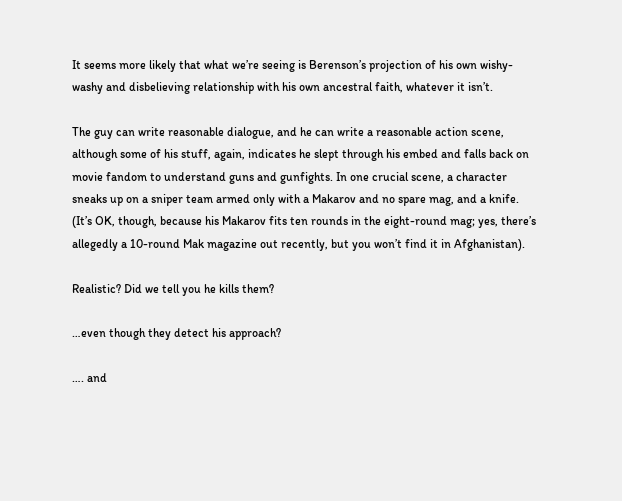It seems more likely that what we’re seeing is Berenson’s projection of his own wishy-washy and disbelieving relationship with his own ancestral faith, whatever it isn’t.

The guy can write reasonable dialogue, and he can write a reasonable action scene, although some of his stuff, again, indicates he slept through his embed and falls back on movie fandom to understand guns and gunfights. In one crucial scene, a character sneaks up on a sniper team armed only with a Makarov and no spare mag, and a knife. (It’s OK, though, because his Makarov fits ten rounds in the eight-round mag; yes, there’s allegedly a 10-round Mak magazine out recently, but you won’t find it in Afghanistan).

Realistic? Did we tell you he kills them?

…even though they detect his approach?

…. and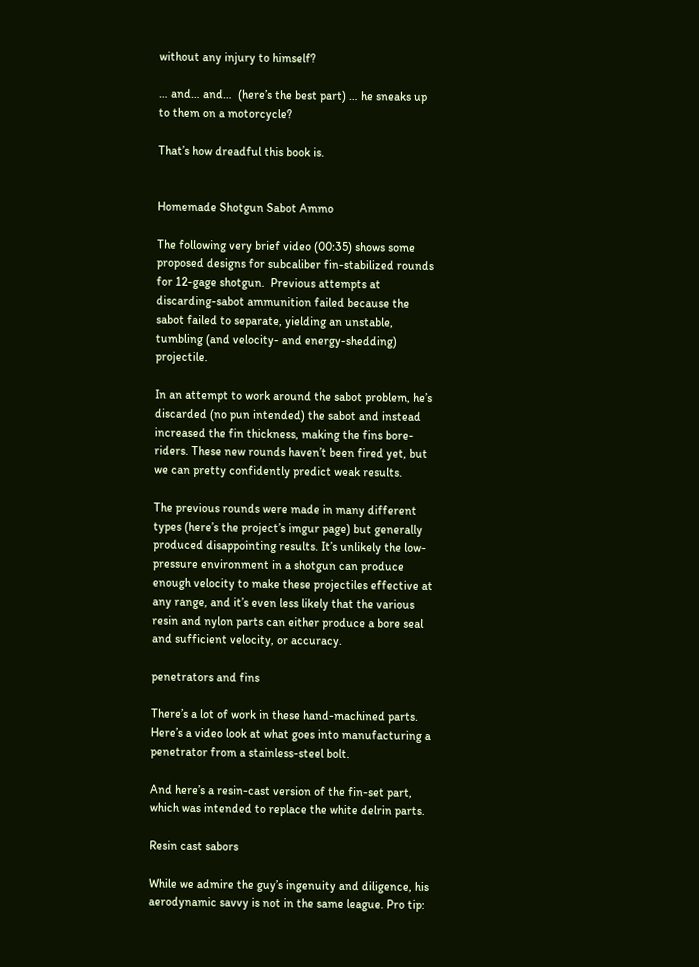without any injury to himself?

… and… and…  (here’s the best part) … he sneaks up to them on a motorcycle?

That’s how dreadful this book is.


Homemade Shotgun Sabot Ammo

The following very brief video (00:35) shows some proposed designs for subcaliber fin-stabilized rounds for 12-gage shotgun.  Previous attempts at discarding-sabot ammunition failed because the sabot failed to separate, yielding an unstable, tumbling (and velocity- and energy-shedding) projectile.

In an attempt to work around the sabot problem, he’s discarded (no pun intended) the sabot and instead increased the fin thickness, making the fins bore-riders. These new rounds haven’t been fired yet, but we can pretty confidently predict weak results.

The previous rounds were made in many different types (here’s the project’s imgur page) but generally produced disappointing results. It’s unlikely the low-pressure environment in a shotgun can produce enough velocity to make these projectiles effective at any range, and it’s even less likely that the various resin and nylon parts can either produce a bore seal and sufficient velocity, or accuracy.

penetrators and fins

There’s a lot of work in these hand-machined parts. Here’s a video look at what goes into manufacturing a penetrator from a stainless-steel bolt.

And here’s a resin-cast version of the fin-set part, which was intended to replace the white delrin parts.

Resin cast sabors

While we admire the guy’s ingenuity and diligence, his aerodynamic savvy is not in the same league. Pro tip: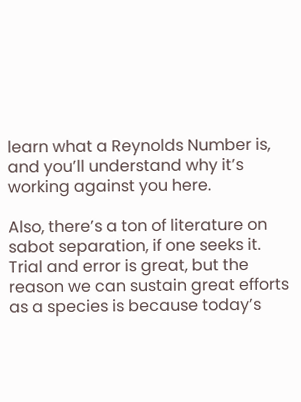learn what a Reynolds Number is, and you’ll understand why it’s working against you here.

Also, there’s a ton of literature on sabot separation, if one seeks it. Trial and error is great, but the reason we can sustain great efforts as a species is because today’s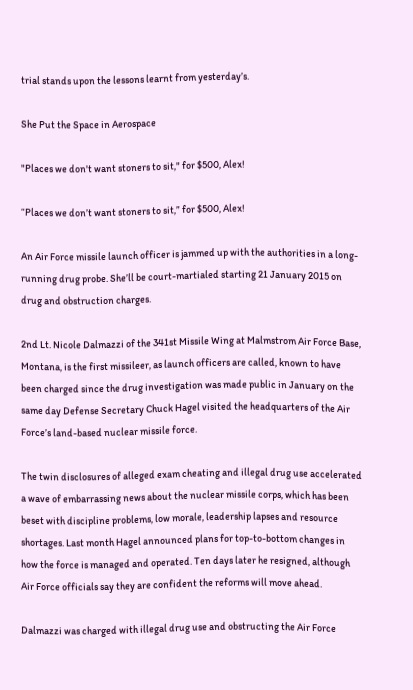trial stands upon the lessons learnt from yesterday’s.

She Put the Space in Aerospace

"Places we don't want stoners to sit," for $500, Alex!

“Places we don’t want stoners to sit,” for $500, Alex!

An Air Force missile launch officer is jammed up with the authorities in a long-running drug probe. She’ll be court-martialed starting 21 January 2015 on drug and obstruction charges.

2nd Lt. Nicole Dalmazzi of the 341st Missile Wing at Malmstrom Air Force Base, Montana, is the first missileer, as launch officers are called, known to have been charged since the drug investigation was made public in January on the same day Defense Secretary Chuck Hagel visited the headquarters of the Air Force’s land-based nuclear missile force.

The twin disclosures of alleged exam cheating and illegal drug use accelerated a wave of embarrassing news about the nuclear missile corps, which has been beset with discipline problems, low morale, leadership lapses and resource shortages. Last month Hagel announced plans for top-to-bottom changes in how the force is managed and operated. Ten days later he resigned, although Air Force officials say they are confident the reforms will move ahead.

Dalmazzi was charged with illegal drug use and obstructing the Air Force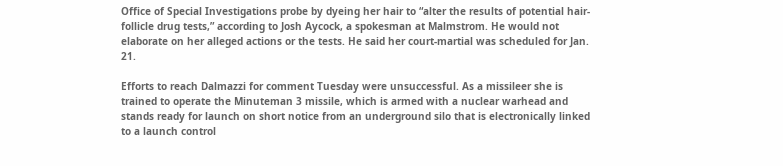Office of Special Investigations probe by dyeing her hair to “alter the results of potential hair-follicle drug tests,” according to Josh Aycock, a spokesman at Malmstrom. He would not elaborate on her alleged actions or the tests. He said her court-martial was scheduled for Jan. 21.

Efforts to reach Dalmazzi for comment Tuesday were unsuccessful. As a missileer she is trained to operate the Minuteman 3 missile, which is armed with a nuclear warhead and stands ready for launch on short notice from an underground silo that is electronically linked to a launch control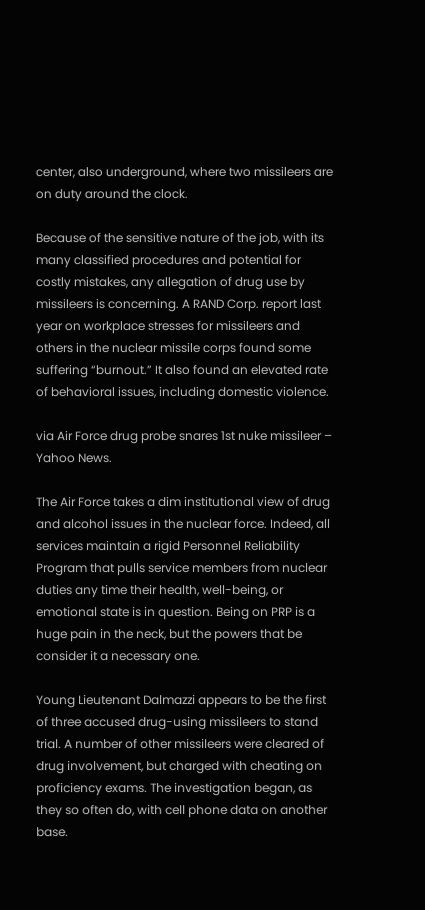center, also underground, where two missileers are on duty around the clock.

Because of the sensitive nature of the job, with its many classified procedures and potential for costly mistakes, any allegation of drug use by missileers is concerning. A RAND Corp. report last year on workplace stresses for missileers and others in the nuclear missile corps found some suffering “burnout.” It also found an elevated rate of behavioral issues, including domestic violence.

via Air Force drug probe snares 1st nuke missileer – Yahoo News.

The Air Force takes a dim institutional view of drug and alcohol issues in the nuclear force. Indeed, all services maintain a rigid Personnel Reliability Program that pulls service members from nuclear duties any time their health, well-being, or emotional state is in question. Being on PRP is a huge pain in the neck, but the powers that be consider it a necessary one.

Young Lieutenant Dalmazzi appears to be the first of three accused drug-using missileers to stand trial. A number of other missileers were cleared of drug involvement, but charged with cheating on proficiency exams. The investigation began, as they so often do, with cell phone data on another base.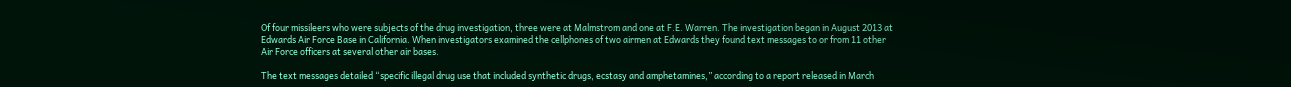Of four missileers who were subjects of the drug investigation, three were at Malmstrom and one at F.E. Warren. The investigation began in August 2013 at Edwards Air Force Base in California. When investigators examined the cellphones of two airmen at Edwards they found text messages to or from 11 other Air Force officers at several other air bases.

The text messages detailed “specific illegal drug use that included synthetic drugs, ecstasy and amphetamines,” according to a report released in March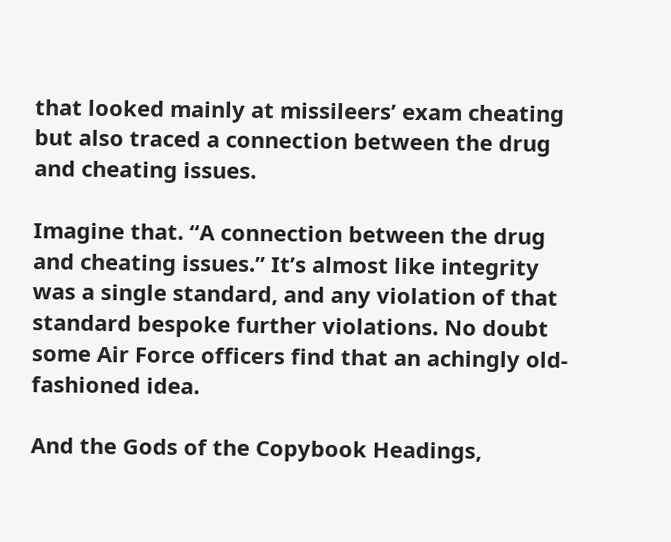that looked mainly at missileers’ exam cheating but also traced a connection between the drug and cheating issues.

Imagine that. “A connection between the drug and cheating issues.” It’s almost like integrity was a single standard, and any violation of that standard bespoke further violations. No doubt some Air Force officers find that an achingly old-fashioned idea.

And the Gods of the Copybook Headings,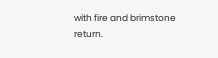with fire and brimstone return.